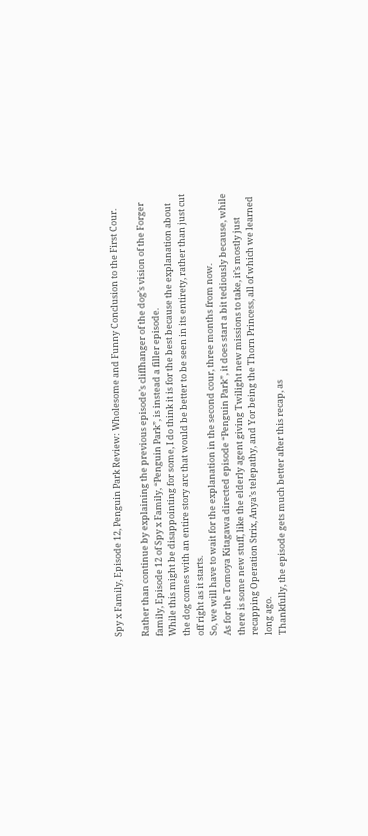Spy x Family, Episode 12, Penguin Park Review: Wholesome and Funny Conclusion to the First Cour.

Rather than continue by explaining the previous episode’s cliffhanger of the dog’s vision of the Forger family, Episode 12 of Spy x Family, “Penguin Park”, is instead a filler episode.
While this might be disappointing for some, I do think it is for the best because the explanation about the dog comes with an entire story arc that would be better to be seen in its entirety, rather than just cut off right as it starts.
So, we will have to wait for the explanation in the second cour, three months from now.
As for the Tomoya Kitagawa directed episode “Penguin Park”, it does start a bit tediously because, while there is some new stuff, like the elderly agent giving Twilight new missions to take, it’s mostly just recapping Operation Strix, Anya’s telepathy, and Yor being the Thorn Princess, all of which we learned long ago.
Thankfully, the episode gets much better after this recap, as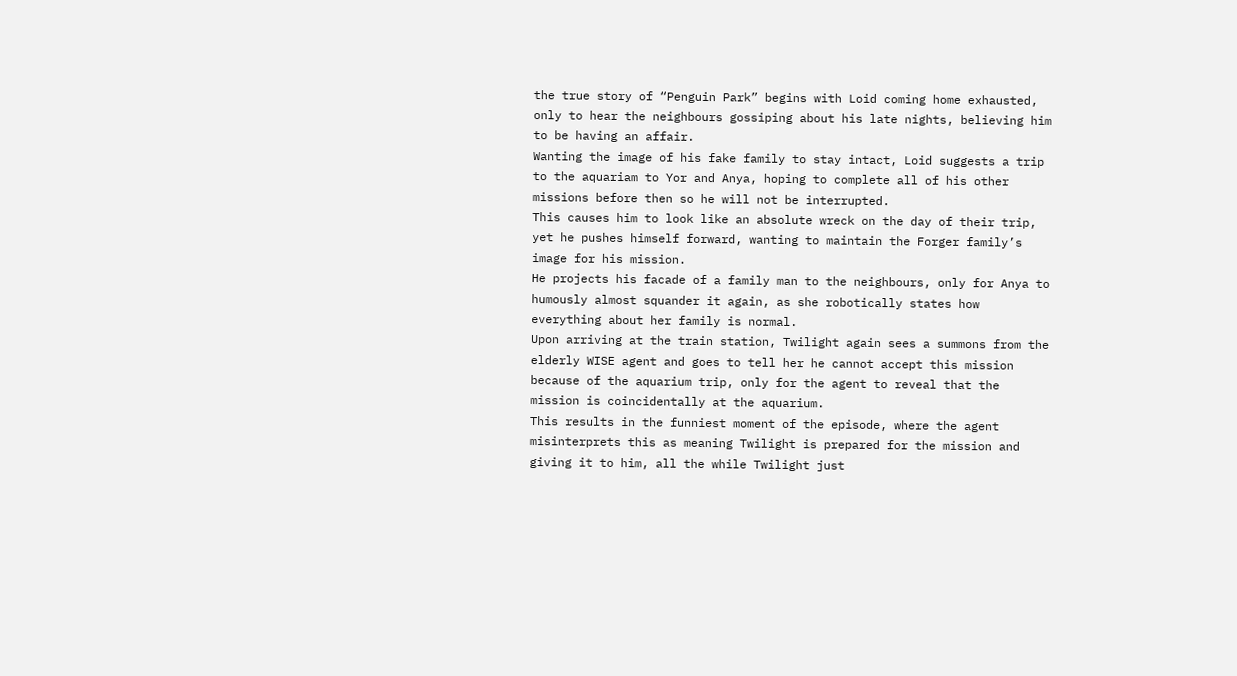the true story of “Penguin Park” begins with Loid coming home exhausted, only to hear the neighbours gossiping about his late nights, believing him to be having an affair.
Wanting the image of his fake family to stay intact, Loid suggests a trip to the aquariam to Yor and Anya, hoping to complete all of his other missions before then so he will not be interrupted.
This causes him to look like an absolute wreck on the day of their trip, yet he pushes himself forward, wanting to maintain the Forger family’s image for his mission.
He projects his facade of a family man to the neighbours, only for Anya to humously almost squander it again, as she robotically states how everything about her family is normal.
Upon arriving at the train station, Twilight again sees a summons from the elderly WISE agent and goes to tell her he cannot accept this mission because of the aquarium trip, only for the agent to reveal that the mission is coincidentally at the aquarium.
This results in the funniest moment of the episode, where the agent misinterprets this as meaning Twilight is prepared for the mission and giving it to him, all the while Twilight just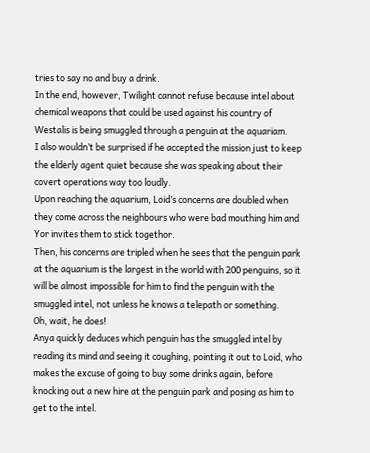tries to say no and buy a drink.
In the end, however, Twilight cannot refuse because intel about chemical weapons that could be used against his country of Westalis is being smuggled through a penguin at the aquariam.
I also wouldn’t be surprised if he accepted the mission just to keep the elderly agent quiet because she was speaking about their covert operations way too loudly.
Upon reaching the aquarium, Loid’s concerns are doubled when they come across the neighbours who were bad mouthing him and Yor invites them to stick togethor.
Then, his concerns are tripled when he sees that the penguin park at the aquarium is the largest in the world with 200 penguins, so it will be almost impossible for him to find the penguin with the smuggled intel, not unless he knows a telepath or something.
Oh, wait, he does!
Anya quickly deduces which penguin has the smuggled intel by reading its mind and seeing it coughing, pointing it out to Loid, who makes the excuse of going to buy some drinks again, before knocking out a new hire at the penguin park and posing as him to get to the intel.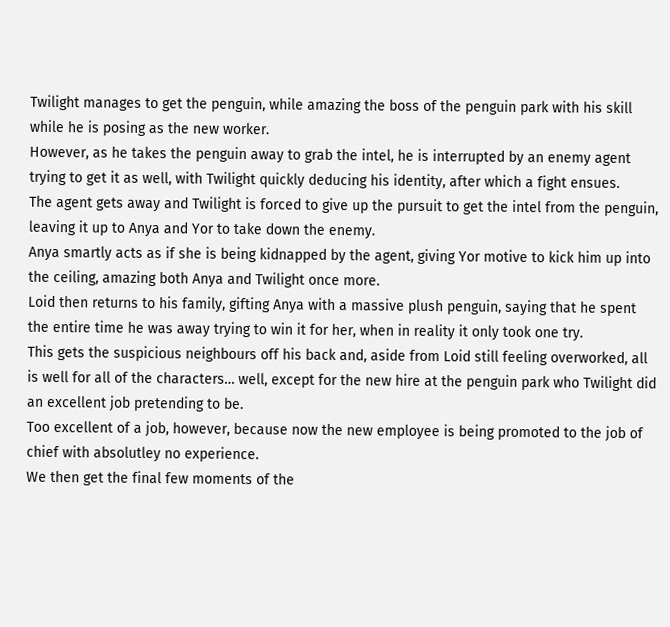Twilight manages to get the penguin, while amazing the boss of the penguin park with his skill while he is posing as the new worker.
However, as he takes the penguin away to grab the intel, he is interrupted by an enemy agent trying to get it as well, with Twilight quickly deducing his identity, after which a fight ensues.
The agent gets away and Twilight is forced to give up the pursuit to get the intel from the penguin, leaving it up to Anya and Yor to take down the enemy.
Anya smartly acts as if she is being kidnapped by the agent, giving Yor motive to kick him up into the ceiling, amazing both Anya and Twilight once more.
Loid then returns to his family, gifting Anya with a massive plush penguin, saying that he spent the entire time he was away trying to win it for her, when in reality it only took one try.
This gets the suspicious neighbours off his back and, aside from Loid still feeling overworked, all is well for all of the characters… well, except for the new hire at the penguin park who Twilight did an excellent job pretending to be.
Too excellent of a job, however, because now the new employee is being promoted to the job of chief with absolutley no experience.
We then get the final few moments of the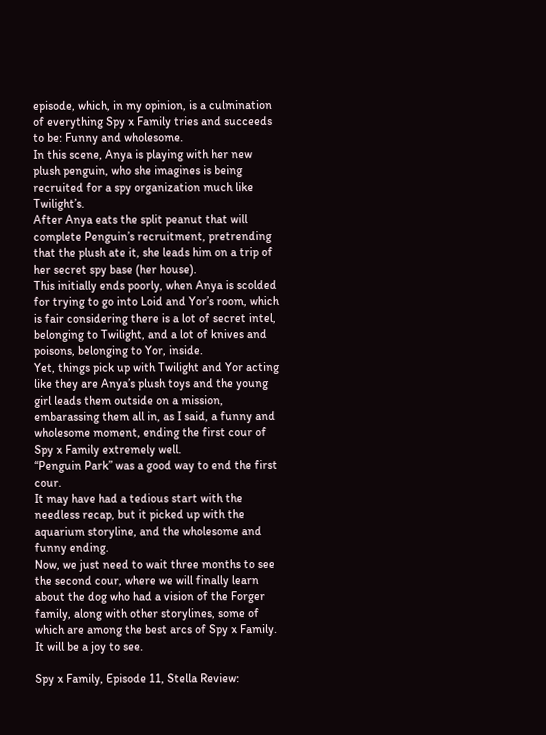episode, which, in my opinion, is a culmination of everything Spy x Family tries and succeeds to be: Funny and wholesome.
In this scene, Anya is playing with her new plush penguin, who she imagines is being recruited for a spy organization much like Twilight’s.
After Anya eats the split peanut that will complete Penguin’s recruitment, pretrending that the plush ate it, she leads him on a trip of her secret spy base (her house).
This initially ends poorly, when Anya is scolded for trying to go into Loid and Yor’s room, which is fair considering there is a lot of secret intel, belonging to Twilight, and a lot of knives and poisons, belonging to Yor, inside.
Yet, things pick up with Twilight and Yor acting like they are Anya’s plush toys and the young girl leads them outside on a mission, embarassing them all in, as I said, a funny and wholesome moment, ending the first cour of Spy x Family extremely well.
“Penguin Park” was a good way to end the first cour.
It may have had a tedious start with the needless recap, but it picked up with the aquarium storyline, and the wholesome and funny ending.
Now, we just need to wait three months to see the second cour, where we will finally learn about the dog who had a vision of the Forger family, along with other storylines, some of which are among the best arcs of Spy x Family.
It will be a joy to see.

Spy x Family, Episode 11, Stella Review: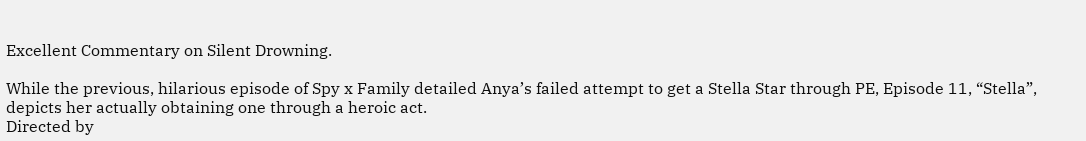Excellent Commentary on Silent Drowning.

While the previous, hilarious episode of Spy x Family detailed Anya’s failed attempt to get a Stella Star through PE, Episode 11, “Stella”, depicts her actually obtaining one through a heroic act.
Directed by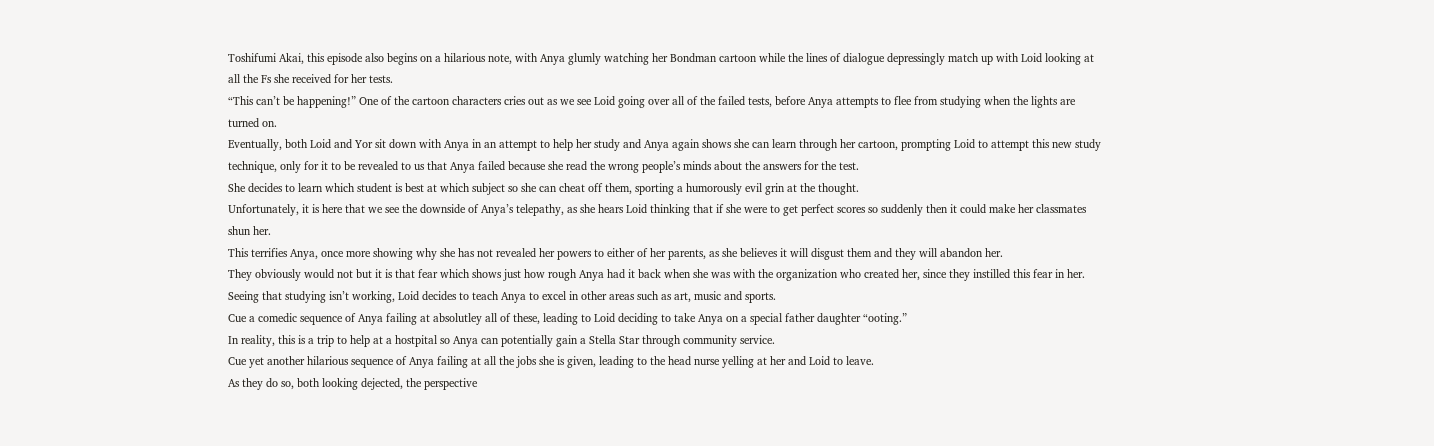Toshifumi Akai, this episode also begins on a hilarious note, with Anya glumly watching her Bondman cartoon while the lines of dialogue depressingly match up with Loid looking at all the Fs she received for her tests.
“This can’t be happening!” One of the cartoon characters cries out as we see Loid going over all of the failed tests, before Anya attempts to flee from studying when the lights are turned on.
Eventually, both Loid and Yor sit down with Anya in an attempt to help her study and Anya again shows she can learn through her cartoon, prompting Loid to attempt this new study technique, only for it to be revealed to us that Anya failed because she read the wrong people’s minds about the answers for the test.
She decides to learn which student is best at which subject so she can cheat off them, sporting a humorously evil grin at the thought.
Unfortunately, it is here that we see the downside of Anya’s telepathy, as she hears Loid thinking that if she were to get perfect scores so suddenly then it could make her classmates shun her.
This terrifies Anya, once more showing why she has not revealed her powers to either of her parents, as she believes it will disgust them and they will abandon her.
They obviously would not but it is that fear which shows just how rough Anya had it back when she was with the organization who created her, since they instilled this fear in her.
Seeing that studying isn’t working, Loid decides to teach Anya to excel in other areas such as art, music and sports.
Cue a comedic sequence of Anya failing at absolutley all of these, leading to Loid deciding to take Anya on a special father daughter “ooting.”
In reality, this is a trip to help at a hostpital so Anya can potentially gain a Stella Star through community service.
Cue yet another hilarious sequence of Anya failing at all the jobs she is given, leading to the head nurse yelling at her and Loid to leave.
As they do so, both looking dejected, the perspective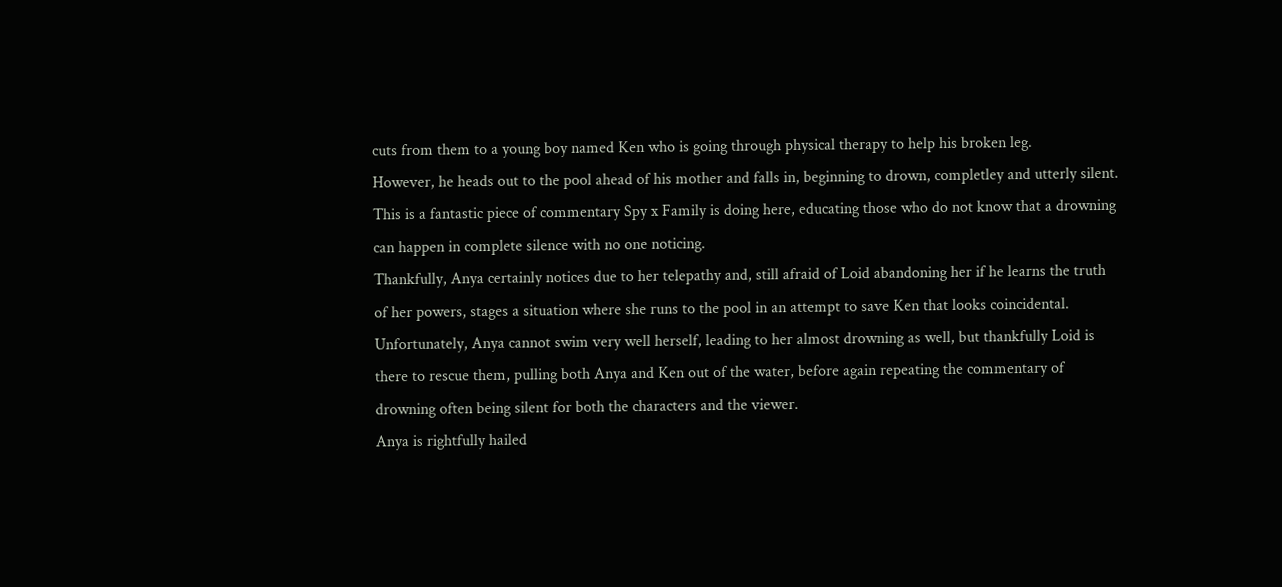cuts from them to a young boy named Ken who is going through physical therapy to help his broken leg.
However, he heads out to the pool ahead of his mother and falls in, beginning to drown, completley and utterly silent.
This is a fantastic piece of commentary Spy x Family is doing here, educating those who do not know that a drowning can happen in complete silence with no one noticing.
Thankfully, Anya certainly notices due to her telepathy and, still afraid of Loid abandoning her if he learns the truth of her powers, stages a situation where she runs to the pool in an attempt to save Ken that looks coincidental.
Unfortunately, Anya cannot swim very well herself, leading to her almost drowning as well, but thankfully Loid is there to rescue them, pulling both Anya and Ken out of the water, before again repeating the commentary of drowning often being silent for both the characters and the viewer.
Anya is rightfully hailed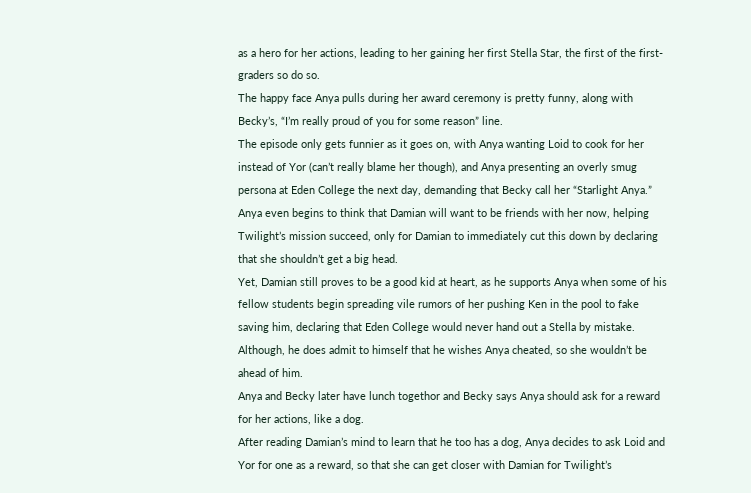as a hero for her actions, leading to her gaining her first Stella Star, the first of the first-graders so do so.
The happy face Anya pulls during her award ceremony is pretty funny, along with Becky’s, “I’m really proud of you for some reason” line.
The episode only gets funnier as it goes on, with Anya wanting Loid to cook for her instead of Yor (can’t really blame her though), and Anya presenting an overly smug persona at Eden College the next day, demanding that Becky call her “Starlight Anya.”
Anya even begins to think that Damian will want to be friends with her now, helping Twilight’s mission succeed, only for Damian to immediately cut this down by declaring that she shouldn’t get a big head.
Yet, Damian still proves to be a good kid at heart, as he supports Anya when some of his fellow students begin spreading vile rumors of her pushing Ken in the pool to fake saving him, declaring that Eden College would never hand out a Stella by mistake.
Although, he does admit to himself that he wishes Anya cheated, so she wouldn’t be ahead of him.
Anya and Becky later have lunch togethor and Becky says Anya should ask for a reward for her actions, like a dog.
After reading Damian’s mind to learn that he too has a dog, Anya decides to ask Loid and Yor for one as a reward, so that she can get closer with Damian for Twilight’s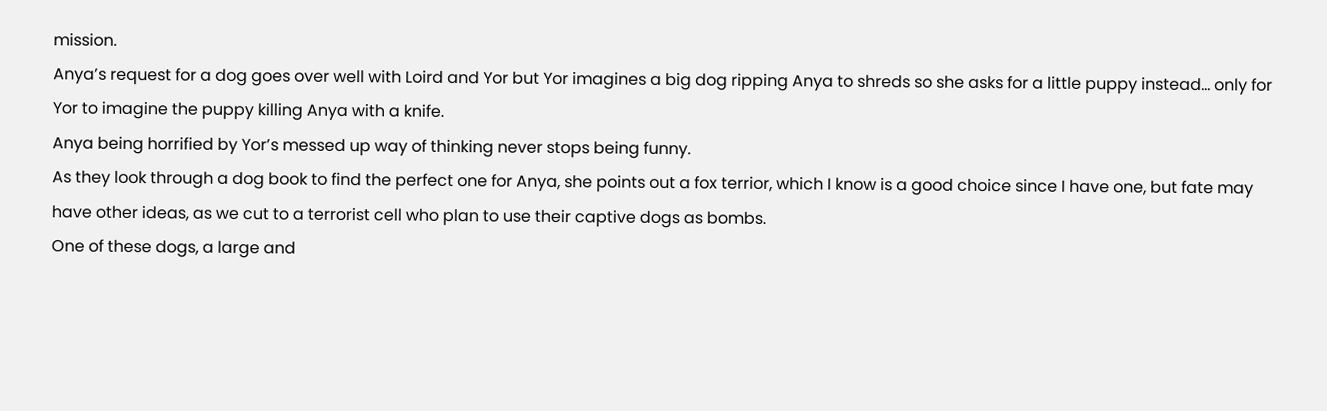mission.
Anya’s request for a dog goes over well with Loird and Yor but Yor imagines a big dog ripping Anya to shreds so she asks for a little puppy instead… only for Yor to imagine the puppy killing Anya with a knife.
Anya being horrified by Yor’s messed up way of thinking never stops being funny.
As they look through a dog book to find the perfect one for Anya, she points out a fox terrior, which I know is a good choice since I have one, but fate may have other ideas, as we cut to a terrorist cell who plan to use their captive dogs as bombs.
One of these dogs, a large and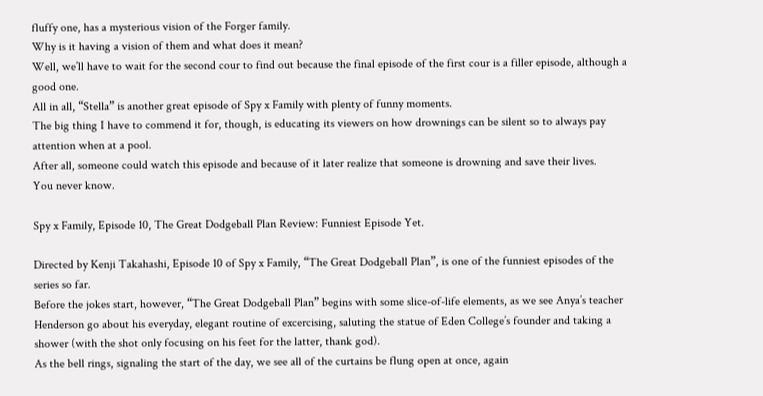fluffy one, has a mysterious vision of the Forger family.
Why is it having a vision of them and what does it mean?
Well, we’ll have to wait for the second cour to find out because the final episode of the first cour is a filler episode, although a good one.
All in all, “Stella” is another great episode of Spy x Family with plenty of funny moments.
The big thing I have to commend it for, though, is educating its viewers on how drownings can be silent so to always pay attention when at a pool.
After all, someone could watch this episode and because of it later realize that someone is drowning and save their lives.
You never know.

Spy x Family, Episode 10, The Great Dodgeball Plan Review: Funniest Episode Yet.

Directed by Kenji Takahashi, Episode 10 of Spy x Family, “The Great Dodgeball Plan”, is one of the funniest episodes of the series so far.
Before the jokes start, however, “The Great Dodgeball Plan” begins with some slice-of-life elements, as we see Anya’s teacher Henderson go about his everyday, elegant routine of excercising, saluting the statue of Eden College’s founder and taking a shower (with the shot only focusing on his feet for the latter, thank god).
As the bell rings, signaling the start of the day, we see all of the curtains be flung open at once, again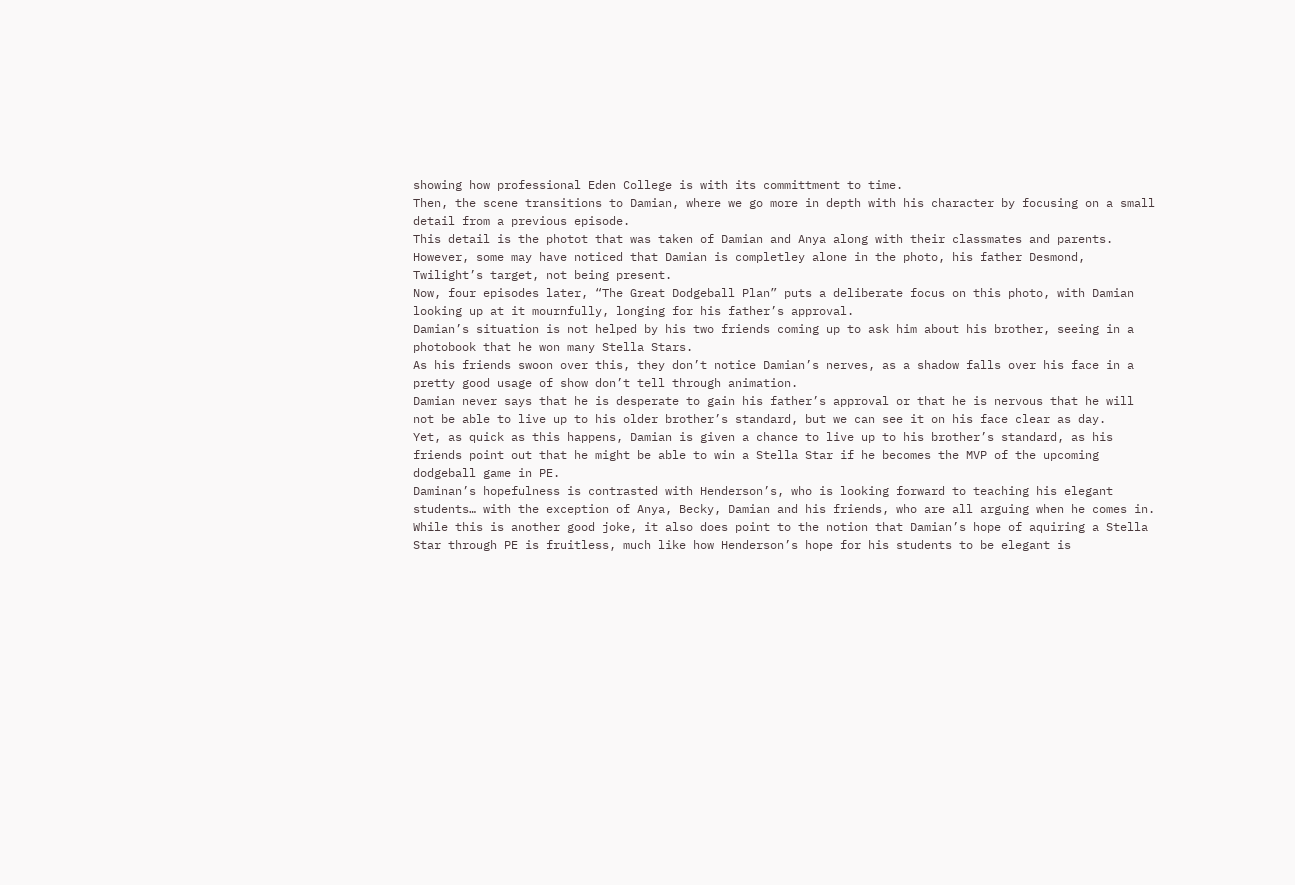showing how professional Eden College is with its committment to time.
Then, the scene transitions to Damian, where we go more in depth with his character by focusing on a small detail from a previous episode.
This detail is the photot that was taken of Damian and Anya along with their classmates and parents.
However, some may have noticed that Damian is completley alone in the photo, his father Desmond, Twilight’s target, not being present.
Now, four episodes later, “The Great Dodgeball Plan” puts a deliberate focus on this photo, with Damian looking up at it mournfully, longing for his father’s approval.
Damian’s situation is not helped by his two friends coming up to ask him about his brother, seeing in a photobook that he won many Stella Stars.
As his friends swoon over this, they don’t notice Damian’s nerves, as a shadow falls over his face in a pretty good usage of show don’t tell through animation.
Damian never says that he is desperate to gain his father’s approval or that he is nervous that he will not be able to live up to his older brother’s standard, but we can see it on his face clear as day.
Yet, as quick as this happens, Damian is given a chance to live up to his brother’s standard, as his friends point out that he might be able to win a Stella Star if he becomes the MVP of the upcoming dodgeball game in PE.
Daminan’s hopefulness is contrasted with Henderson’s, who is looking forward to teaching his elegant students… with the exception of Anya, Becky, Damian and his friends, who are all arguing when he comes in.
While this is another good joke, it also does point to the notion that Damian’s hope of aquiring a Stella Star through PE is fruitless, much like how Henderson’s hope for his students to be elegant is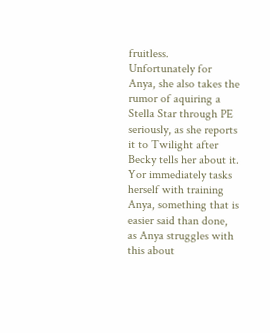fruitless.
Unfortunately for Anya, she also takes the rumor of aquiring a Stella Star through PE seriously, as she reports it to Twilight after Becky tells her about it.
Yor immediately tasks herself with training Anya, something that is easier said than done, as Anya struggles with this about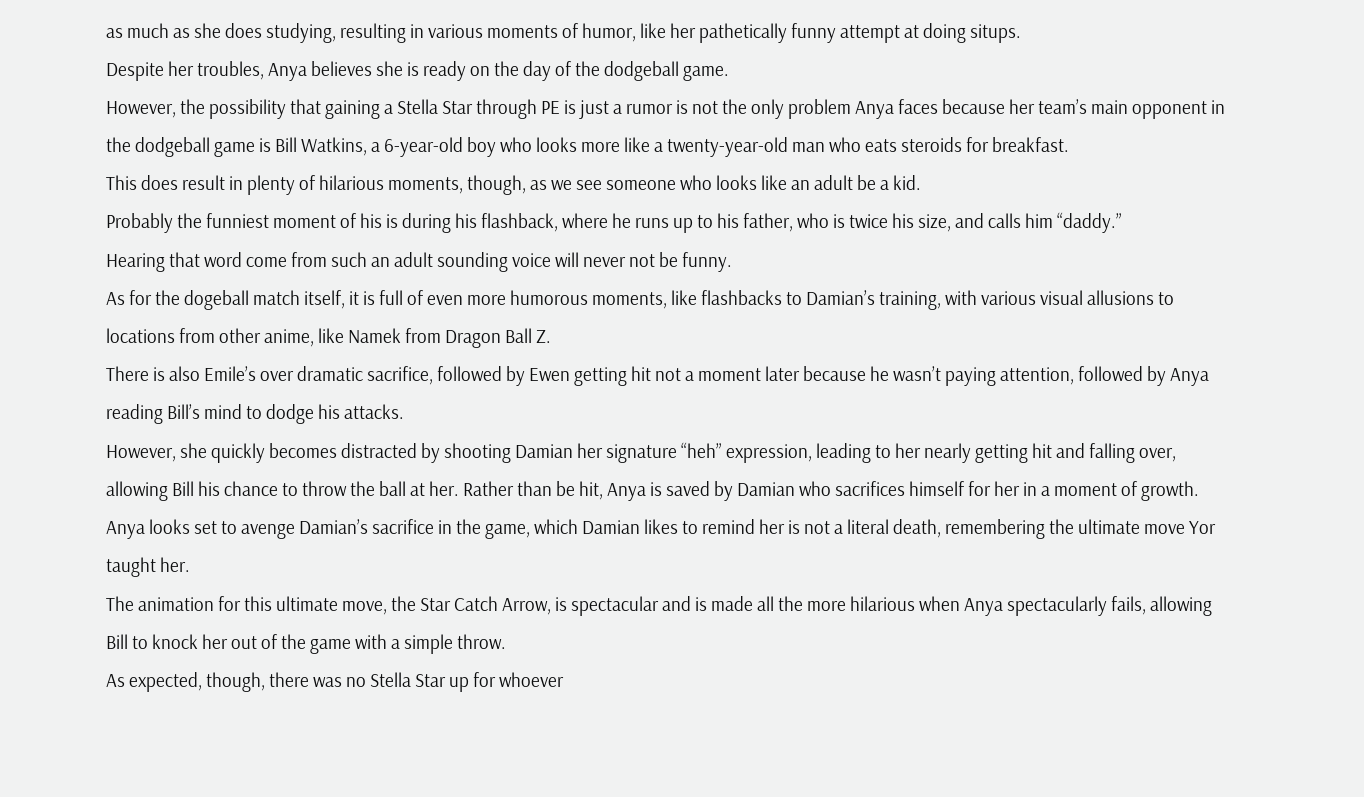as much as she does studying, resulting in various moments of humor, like her pathetically funny attempt at doing situps.
Despite her troubles, Anya believes she is ready on the day of the dodgeball game.
However, the possibility that gaining a Stella Star through PE is just a rumor is not the only problem Anya faces because her team’s main opponent in the dodgeball game is Bill Watkins, a 6-year-old boy who looks more like a twenty-year-old man who eats steroids for breakfast.
This does result in plenty of hilarious moments, though, as we see someone who looks like an adult be a kid.
Probably the funniest moment of his is during his flashback, where he runs up to his father, who is twice his size, and calls him “daddy.”
Hearing that word come from such an adult sounding voice will never not be funny.
As for the dogeball match itself, it is full of even more humorous moments, like flashbacks to Damian’s training, with various visual allusions to locations from other anime, like Namek from Dragon Ball Z.
There is also Emile’s over dramatic sacrifice, followed by Ewen getting hit not a moment later because he wasn’t paying attention, followed by Anya reading Bill’s mind to dodge his attacks.
However, she quickly becomes distracted by shooting Damian her signature “heh” expression, leading to her nearly getting hit and falling over, allowing Bill his chance to throw the ball at her. Rather than be hit, Anya is saved by Damian who sacrifices himself for her in a moment of growth.
Anya looks set to avenge Damian’s sacrifice in the game, which Damian likes to remind her is not a literal death, remembering the ultimate move Yor taught her.
The animation for this ultimate move, the Star Catch Arrow, is spectacular and is made all the more hilarious when Anya spectacularly fails, allowing Bill to knock her out of the game with a simple throw.
As expected, though, there was no Stella Star up for whoever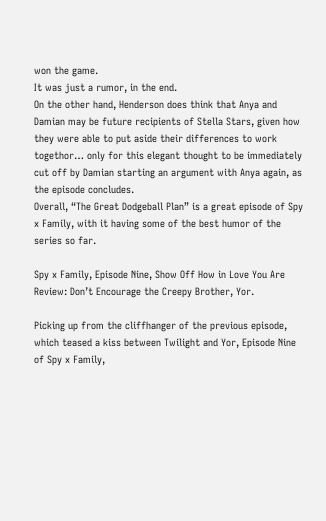won the game.
It was just a rumor, in the end.
On the other hand, Henderson does think that Anya and Damian may be future recipients of Stella Stars, given how they were able to put aside their differences to work togethor… only for this elegant thought to be immediately cut off by Damian starting an argument with Anya again, as the episode concludes.
Overall, “The Great Dodgeball Plan” is a great episode of Spy x Family, with it having some of the best humor of the series so far.

Spy x Family, Episode Nine, Show Off How in Love You Are Review: Don’t Encourage the Creepy Brother, Yor.

Picking up from the cliffhanger of the previous episode, which teased a kiss between Twilight and Yor, Episode Nine of Spy x Family,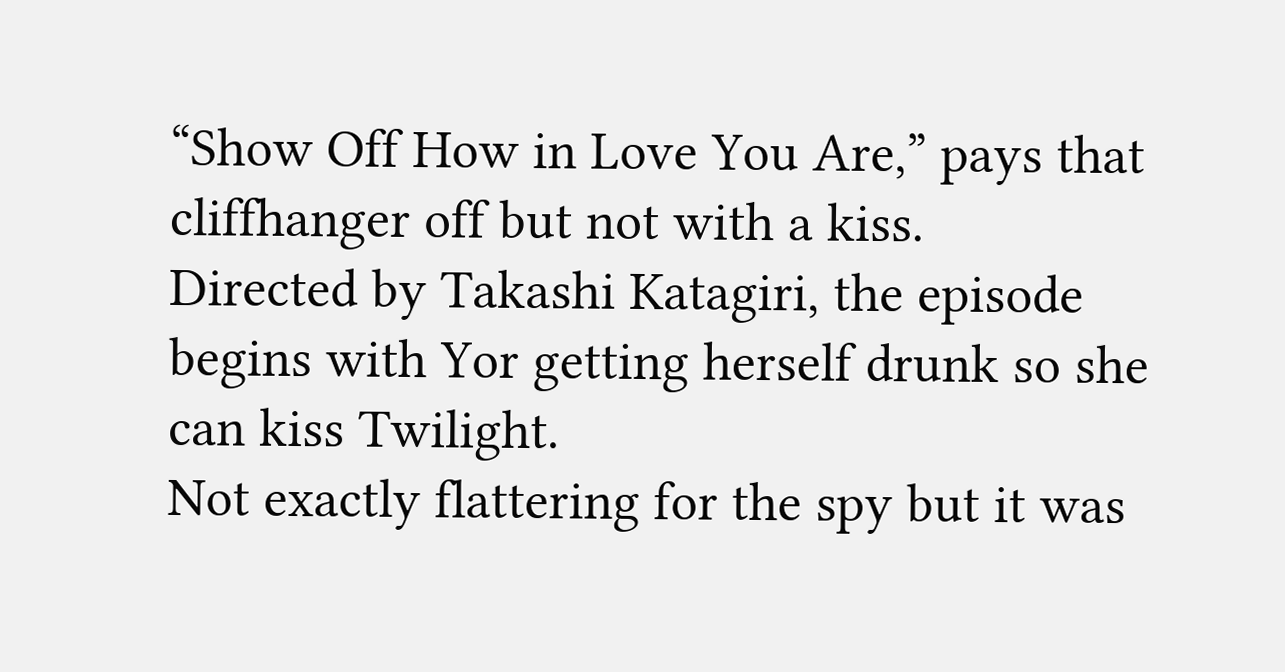“Show Off How in Love You Are,” pays that cliffhanger off but not with a kiss.
Directed by Takashi Katagiri, the episode begins with Yor getting herself drunk so she can kiss Twilight.
Not exactly flattering for the spy but it was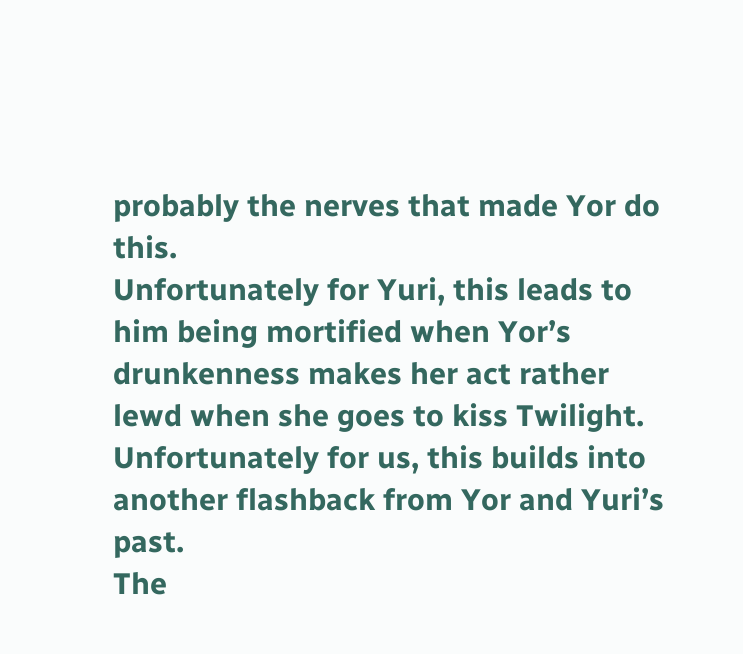probably the nerves that made Yor do this.
Unfortunately for Yuri, this leads to him being mortified when Yor’s drunkenness makes her act rather lewd when she goes to kiss Twilight.
Unfortunately for us, this builds into another flashback from Yor and Yuri’s past.
The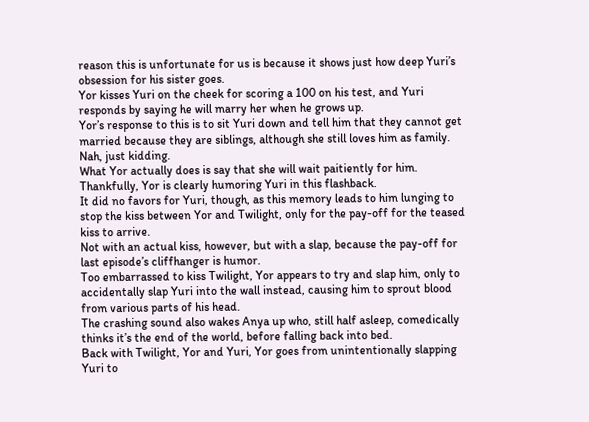reason this is unfortunate for us is because it shows just how deep Yuri’s obsession for his sister goes.
Yor kisses Yuri on the cheek for scoring a 100 on his test, and Yuri responds by saying he will marry her when he grows up.
Yor’s response to this is to sit Yuri down and tell him that they cannot get married because they are siblings, although she still loves him as family.
Nah, just kidding.
What Yor actually does is say that she will wait paitiently for him.
Thankfully, Yor is clearly humoring Yuri in this flashback.
It did no favors for Yuri, though, as this memory leads to him lunging to stop the kiss between Yor and Twilight, only for the pay-off for the teased kiss to arrive.
Not with an actual kiss, however, but with a slap, because the pay-off for last episode’s cliffhanger is humor.
Too embarrassed to kiss Twilight, Yor appears to try and slap him, only to accidentally slap Yuri into the wall instead, causing him to sprout blood from various parts of his head.
The crashing sound also wakes Anya up who, still half asleep, comedically thinks it’s the end of the world, before falling back into bed.
Back with Twilight, Yor and Yuri, Yor goes from unintentionally slapping Yuri to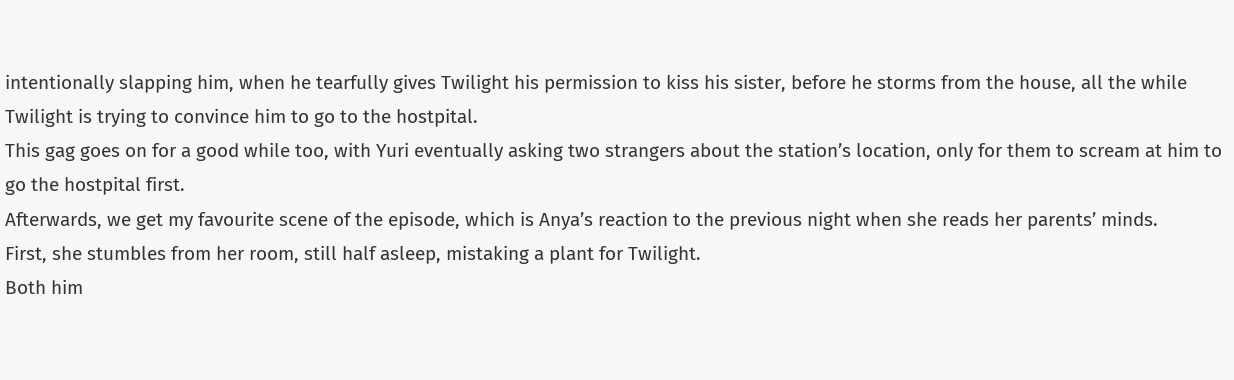intentionally slapping him, when he tearfully gives Twilight his permission to kiss his sister, before he storms from the house, all the while Twilight is trying to convince him to go to the hostpital.
This gag goes on for a good while too, with Yuri eventually asking two strangers about the station’s location, only for them to scream at him to go the hostpital first.
Afterwards, we get my favourite scene of the episode, which is Anya’s reaction to the previous night when she reads her parents’ minds.
First, she stumbles from her room, still half asleep, mistaking a plant for Twilight.
Both him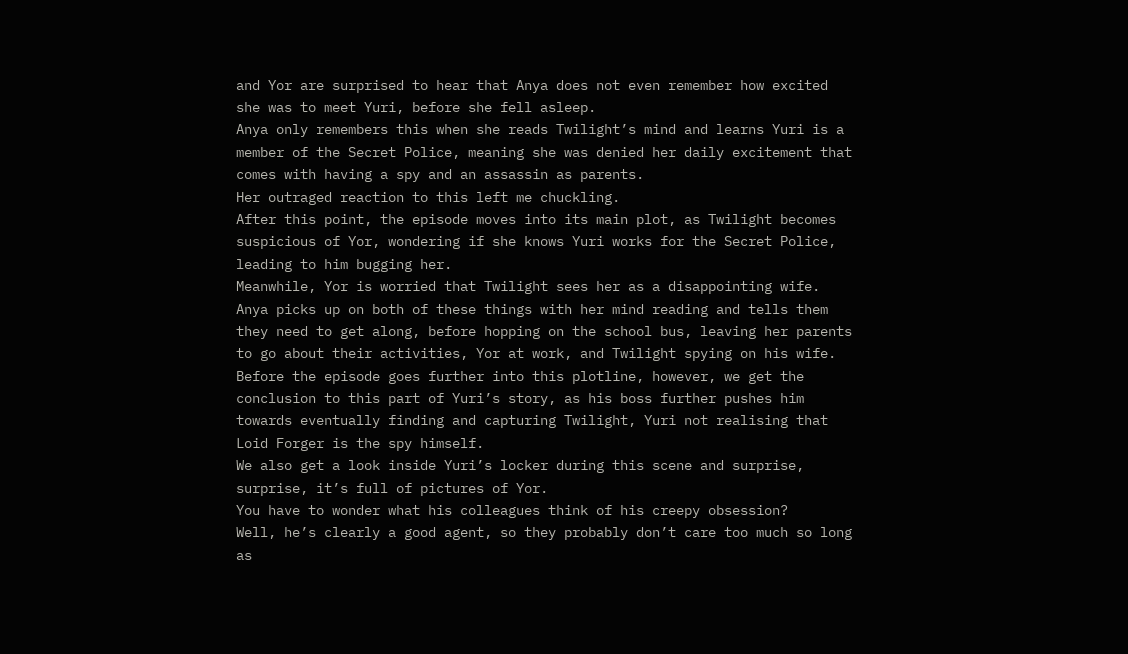and Yor are surprised to hear that Anya does not even remember how excited she was to meet Yuri, before she fell asleep.
Anya only remembers this when she reads Twilight’s mind and learns Yuri is a member of the Secret Police, meaning she was denied her daily excitement that comes with having a spy and an assassin as parents.
Her outraged reaction to this left me chuckling.
After this point, the episode moves into its main plot, as Twilight becomes suspicious of Yor, wondering if she knows Yuri works for the Secret Police, leading to him bugging her.
Meanwhile, Yor is worried that Twilight sees her as a disappointing wife.
Anya picks up on both of these things with her mind reading and tells them they need to get along, before hopping on the school bus, leaving her parents to go about their activities, Yor at work, and Twilight spying on his wife.
Before the episode goes further into this plotline, however, we get the conclusion to this part of Yuri’s story, as his boss further pushes him towards eventually finding and capturing Twilight, Yuri not realising that Loid Forger is the spy himself.
We also get a look inside Yuri’s locker during this scene and surprise, surprise, it’s full of pictures of Yor.
You have to wonder what his colleagues think of his creepy obsession?
Well, he’s clearly a good agent, so they probably don’t care too much so long as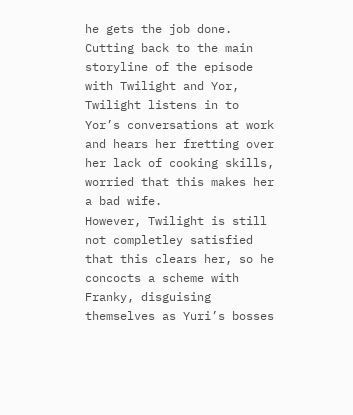he gets the job done.
Cutting back to the main storyline of the episode with Twilight and Yor, Twilight listens in to Yor’s conversations at work and hears her fretting over her lack of cooking skills, worried that this makes her a bad wife.
However, Twilight is still not completley satisfied that this clears her, so he concocts a scheme with Franky, disguising themselves as Yuri’s bosses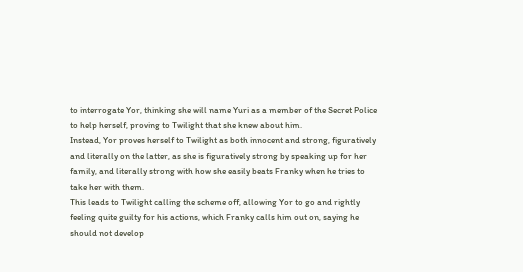to interrogate Yor, thinking she will name Yuri as a member of the Secret Police to help herself, proving to Twilight that she knew about him.
Instead, Yor proves herself to Twilight as both innocent and strong, figuratively and literally on the latter, as she is figuratively strong by speaking up for her family, and literally strong with how she easily beats Franky when he tries to take her with them.
This leads to Twilight calling the scheme off, allowing Yor to go and rightly feeling quite guilty for his actions, which Franky calls him out on, saying he should not develop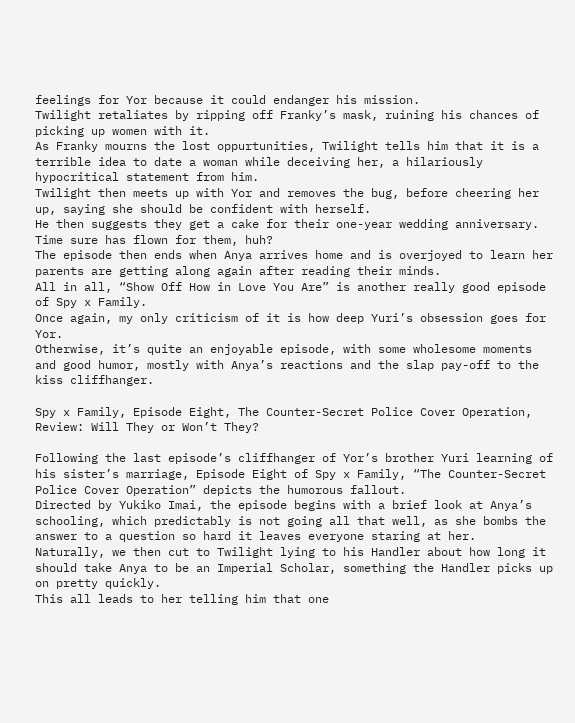feelings for Yor because it could endanger his mission.
Twilight retaliates by ripping off Franky’s mask, ruining his chances of picking up women with it.
As Franky mourns the lost oppurtunities, Twilight tells him that it is a terrible idea to date a woman while deceiving her, a hilariously hypocritical statement from him.
Twilight then meets up with Yor and removes the bug, before cheering her up, saying she should be confident with herself.
He then suggests they get a cake for their one-year wedding anniversary.
Time sure has flown for them, huh?
The episode then ends when Anya arrives home and is overjoyed to learn her parents are getting along again after reading their minds.
All in all, “Show Off How in Love You Are” is another really good episode of Spy x Family.
Once again, my only criticism of it is how deep Yuri’s obsession goes for Yor.
Otherwise, it’s quite an enjoyable episode, with some wholesome moments and good humor, mostly with Anya’s reactions and the slap pay-off to the kiss cliffhanger.

Spy x Family, Episode Eight, The Counter-Secret Police Cover Operation, Review: Will They or Won’t They?

Following the last episode’s cliffhanger of Yor’s brother Yuri learning of his sister’s marriage, Episode Eight of Spy x Family, “The Counter-Secret Police Cover Operation” depicts the humorous fallout.
Directed by Yukiko Imai, the episode begins with a brief look at Anya’s schooling, which predictably is not going all that well, as she bombs the answer to a question so hard it leaves everyone staring at her.
Naturally, we then cut to Twilight lying to his Handler about how long it should take Anya to be an Imperial Scholar, something the Handler picks up on pretty quickly.
This all leads to her telling him that one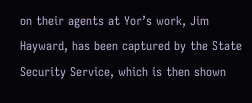on their agents at Yor’s work, Jim Hayward, has been captured by the State Security Service, which is then shown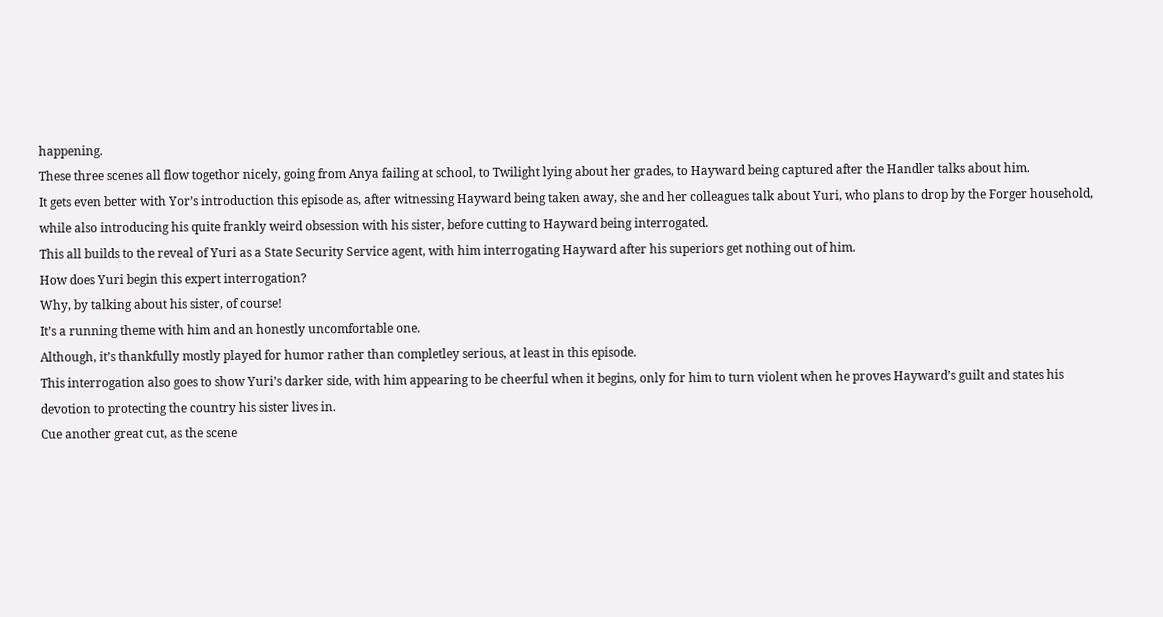happening.
These three scenes all flow togethor nicely, going from Anya failing at school, to Twilight lying about her grades, to Hayward being captured after the Handler talks about him.
It gets even better with Yor’s introduction this episode as, after witnessing Hayward being taken away, she and her colleagues talk about Yuri, who plans to drop by the Forger household, while also introducing his quite frankly weird obsession with his sister, before cutting to Hayward being interrogated.
This all builds to the reveal of Yuri as a State Security Service agent, with him interrogating Hayward after his superiors get nothing out of him.
How does Yuri begin this expert interrogation?
Why, by talking about his sister, of course!
It’s a running theme with him and an honestly uncomfortable one.
Although, it’s thankfully mostly played for humor rather than completley serious, at least in this episode.
This interrogation also goes to show Yuri’s darker side, with him appearing to be cheerful when it begins, only for him to turn violent when he proves Hayward’s guilt and states his devotion to protecting the country his sister lives in.
Cue another great cut, as the scene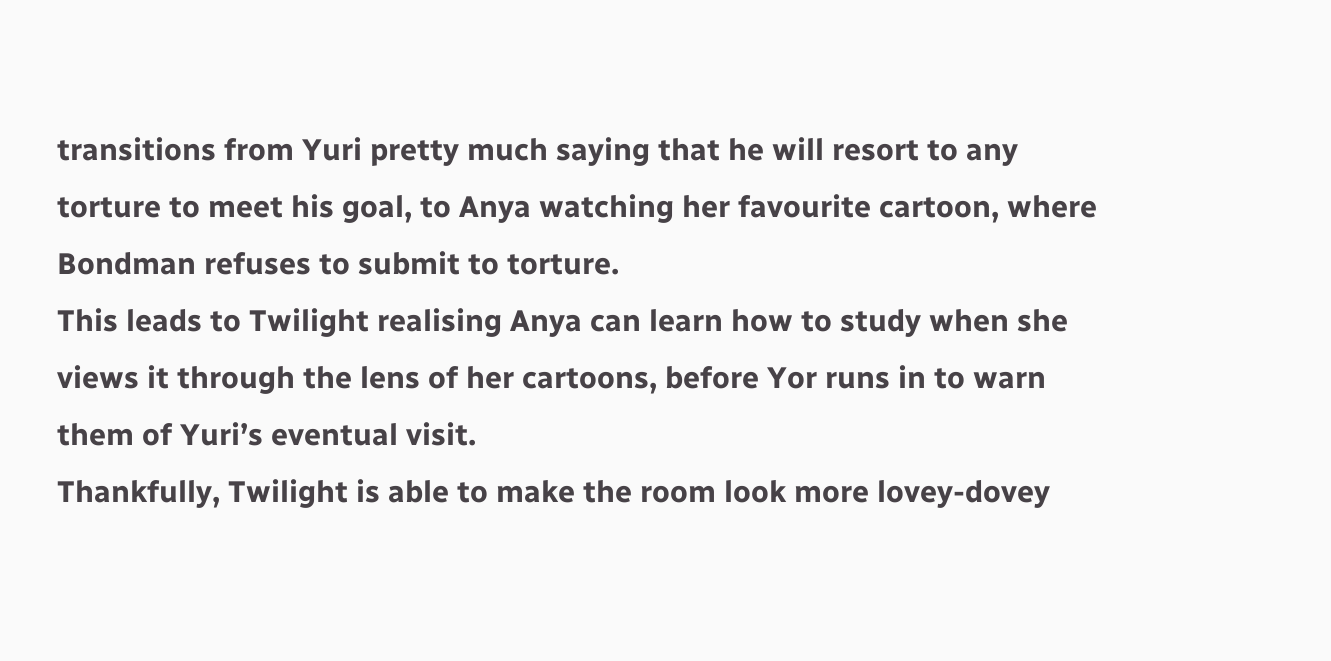transitions from Yuri pretty much saying that he will resort to any torture to meet his goal, to Anya watching her favourite cartoon, where Bondman refuses to submit to torture.
This leads to Twilight realising Anya can learn how to study when she views it through the lens of her cartoons, before Yor runs in to warn them of Yuri’s eventual visit.
Thankfully, Twilight is able to make the room look more lovey-dovey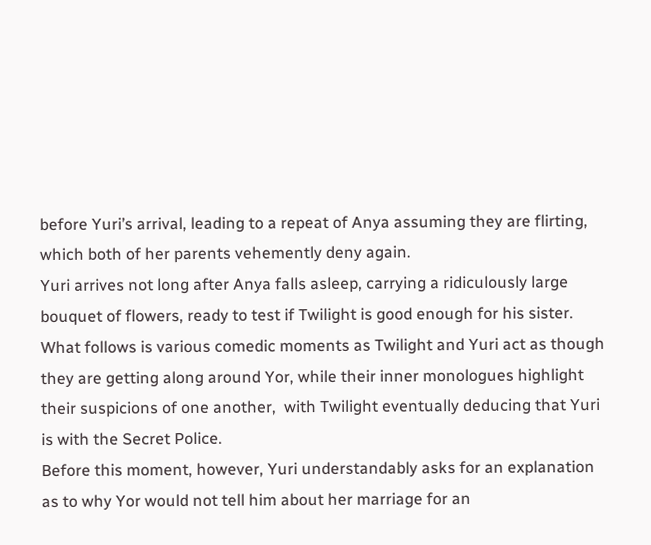before Yuri’s arrival, leading to a repeat of Anya assuming they are flirting, which both of her parents vehemently deny again.
Yuri arrives not long after Anya falls asleep, carrying a ridiculously large bouquet of flowers, ready to test if Twilight is good enough for his sister.
What follows is various comedic moments as Twilight and Yuri act as though they are getting along around Yor, while their inner monologues highlight their suspicions of one another,  with Twilight eventually deducing that Yuri is with the Secret Police.
Before this moment, however, Yuri understandably asks for an explanation as to why Yor would not tell him about her marriage for an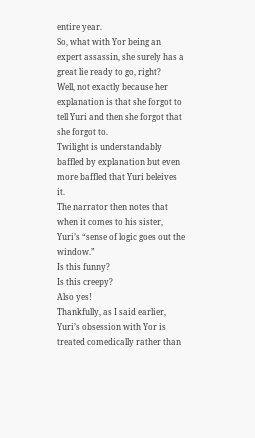entire year.
So, what with Yor being an expert assassin, she surely has a great lie ready to go, right?
Well, not exactly because her explanation is that she forgot to tell Yuri and then she forgot that she forgot to.
Twilight is understandably baffled by explanation but even more baffled that Yuri beleives it.
The narrator then notes that when it comes to his sister, Yuri’s “sense of logic goes out the window.”
Is this funny?
Is this creepy?
Also yes!
Thankfully, as I said earlier, Yuri’s obsession with Yor is treated comedically rather than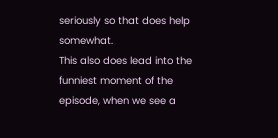seriously so that does help somewhat.
This also does lead into the funniest moment of the episode, when we see a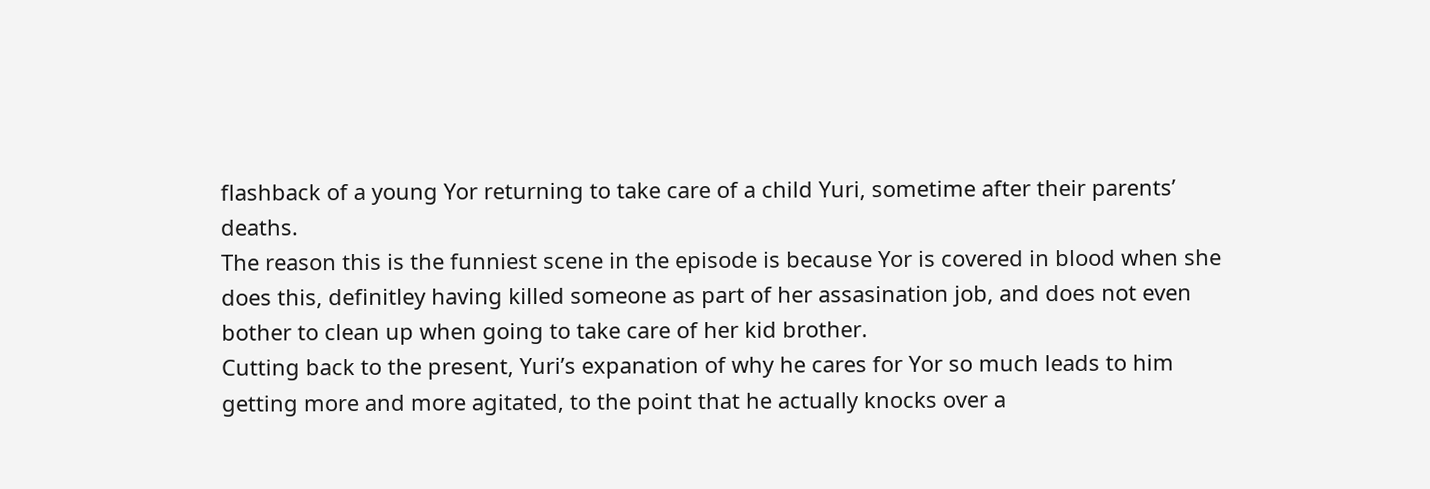flashback of a young Yor returning to take care of a child Yuri, sometime after their parents’ deaths.
The reason this is the funniest scene in the episode is because Yor is covered in blood when she does this, definitley having killed someone as part of her assasination job, and does not even bother to clean up when going to take care of her kid brother.
Cutting back to the present, Yuri’s expanation of why he cares for Yor so much leads to him getting more and more agitated, to the point that he actually knocks over a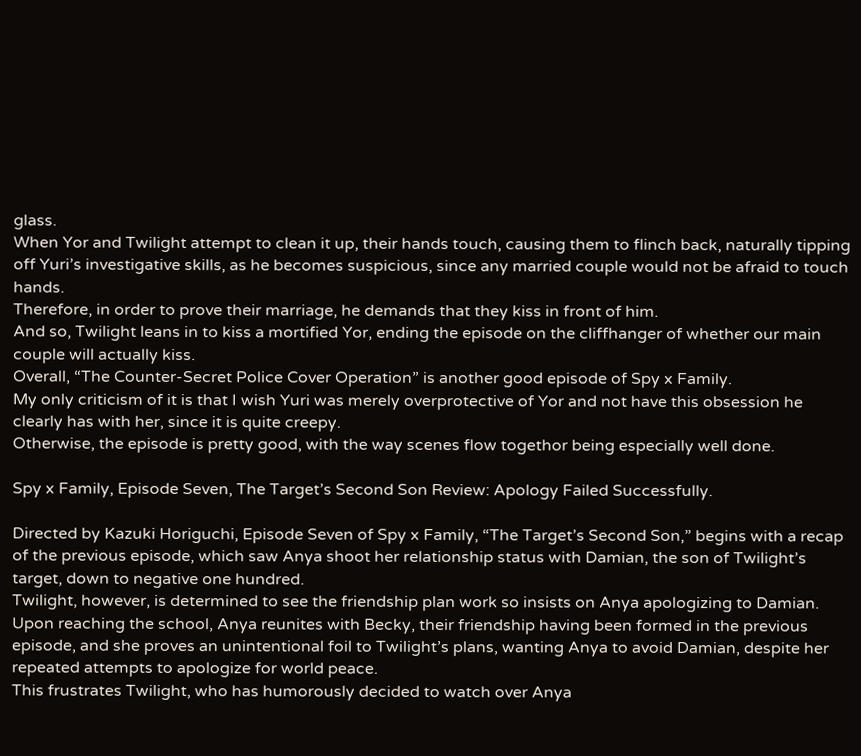glass.
When Yor and Twilight attempt to clean it up, their hands touch, causing them to flinch back, naturally tipping off Yuri’s investigative skills, as he becomes suspicious, since any married couple would not be afraid to touch hands.
Therefore, in order to prove their marriage, he demands that they kiss in front of him.
And so, Twilight leans in to kiss a mortified Yor, ending the episode on the cliffhanger of whether our main couple will actually kiss.
Overall, “The Counter-Secret Police Cover Operation” is another good episode of Spy x Family.
My only criticism of it is that I wish Yuri was merely overprotective of Yor and not have this obsession he clearly has with her, since it is quite creepy.
Otherwise, the episode is pretty good, with the way scenes flow togethor being especially well done.

Spy x Family, Episode Seven, The Target’s Second Son Review: Apology Failed Successfully.

Directed by Kazuki Horiguchi, Episode Seven of Spy x Family, “The Target’s Second Son,” begins with a recap of the previous episode, which saw Anya shoot her relationship status with Damian, the son of Twilight’s target, down to negative one hundred.
Twilight, however, is determined to see the friendship plan work so insists on Anya apologizing to Damian.
Upon reaching the school, Anya reunites with Becky, their friendship having been formed in the previous episode, and she proves an unintentional foil to Twilight’s plans, wanting Anya to avoid Damian, despite her repeated attempts to apologize for world peace.
This frustrates Twilight, who has humorously decided to watch over Anya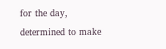for the day, determined to make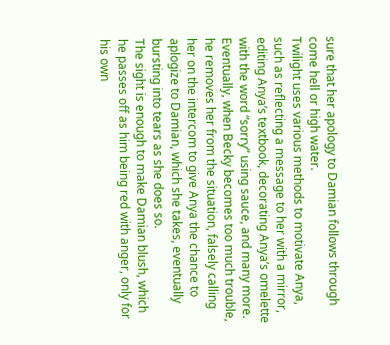sure that her apology to Damian follows through come hell or high water.
Twilight uses various methods to motivate Anya, such as reflecting a message to her with a mirror, editing Anya’s textbook, decorating Anya’s omelette with the word “sorry” using sauce, and many more.
Eventually, when Becky becomes too much trouble, he removes her from the situation, falsely calling her on the intercom to give Anya the chance to aplogize to Damian, which she takes, eventually bursting into tears as she does so.
The sight is enough to make Damian blush, which he passes off as him being red with anger, only for his own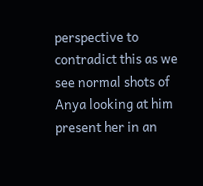perspective to contradict this as we see normal shots of Anya looking at him present her in an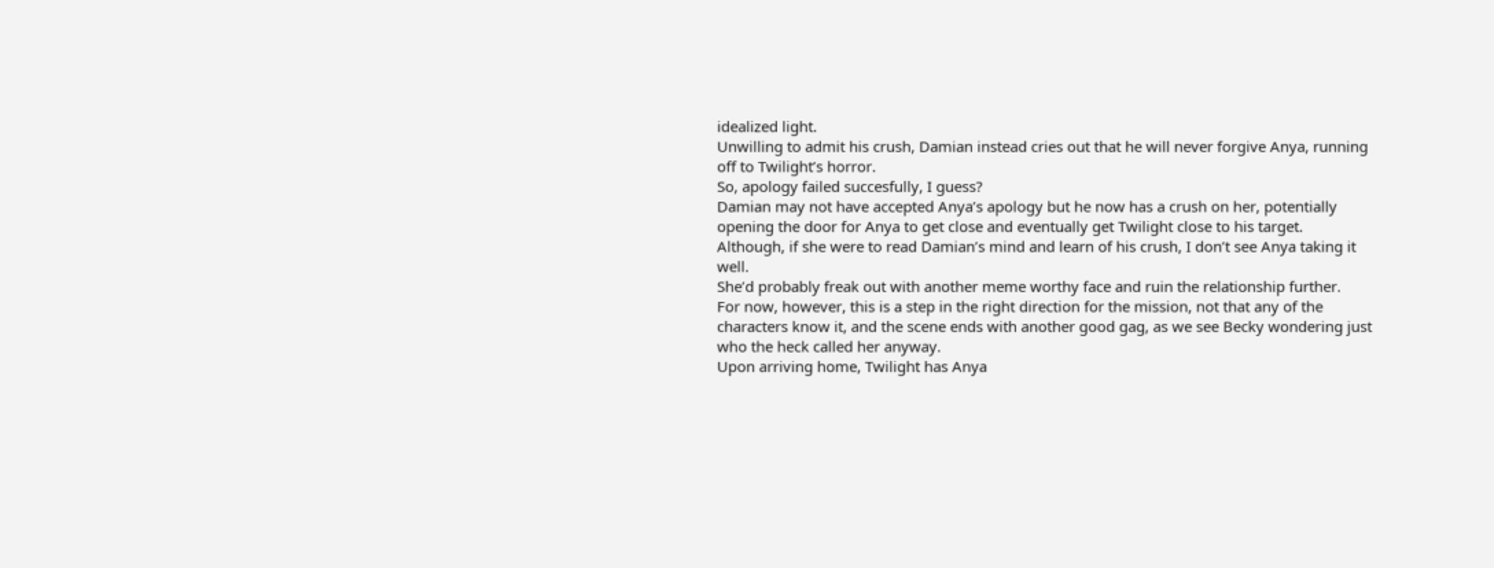idealized light.
Unwilling to admit his crush, Damian instead cries out that he will never forgive Anya, running off to Twilight’s horror.
So, apology failed succesfully, I guess?
Damian may not have accepted Anya’s apology but he now has a crush on her, potentially opening the door for Anya to get close and eventually get Twilight close to his target.
Although, if she were to read Damian’s mind and learn of his crush, I don’t see Anya taking it well.
She’d probably freak out with another meme worthy face and ruin the relationship further.
For now, however, this is a step in the right direction for the mission, not that any of the characters know it, and the scene ends with another good gag, as we see Becky wondering just who the heck called her anyway.
Upon arriving home, Twilight has Anya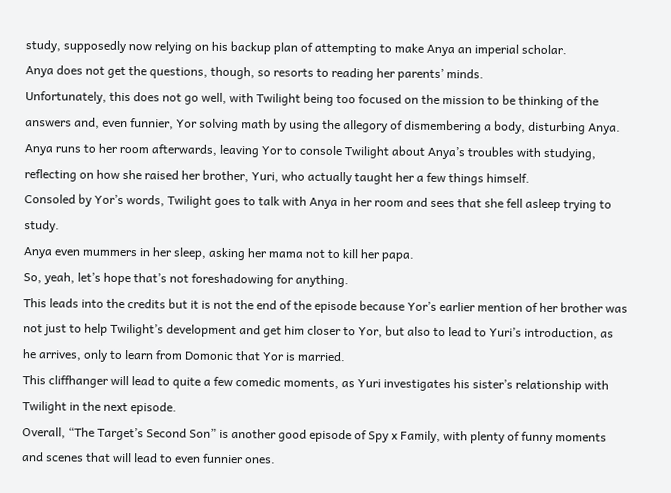study, supposedly now relying on his backup plan of attempting to make Anya an imperial scholar.
Anya does not get the questions, though, so resorts to reading her parents’ minds.
Unfortunately, this does not go well, with Twilight being too focused on the mission to be thinking of the answers and, even funnier, Yor solving math by using the allegory of dismembering a body, disturbing Anya.
Anya runs to her room afterwards, leaving Yor to console Twilight about Anya’s troubles with studying, reflecting on how she raised her brother, Yuri, who actually taught her a few things himself.
Consoled by Yor’s words, Twilight goes to talk with Anya in her room and sees that she fell asleep trying to study.
Anya even mummers in her sleep, asking her mama not to kill her papa.
So, yeah, let’s hope that’s not foreshadowing for anything.
This leads into the credits but it is not the end of the episode because Yor’s earlier mention of her brother was not just to help Twilight’s development and get him closer to Yor, but also to lead to Yuri’s introduction, as he arrives, only to learn from Domonic that Yor is married.
This cliffhanger will lead to quite a few comedic moments, as Yuri investigates his sister’s relationship with Twilight in the next episode.
Overall, “The Target’s Second Son” is another good episode of Spy x Family, with plenty of funny moments and scenes that will lead to even funnier ones.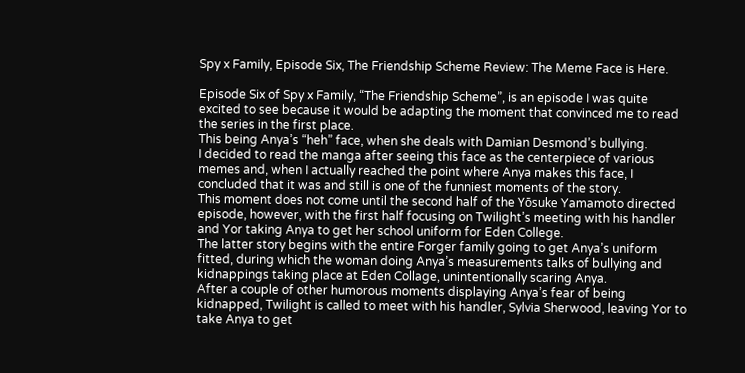Spy x Family, Episode Six, The Friendship Scheme Review: The Meme Face is Here.

Episode Six of Spy x Family, “The Friendship Scheme”, is an episode I was quite excited to see because it would be adapting the moment that convinced me to read the series in the first place.
This being Anya’s “heh” face, when she deals with Damian Desmond’s bullying.
I decided to read the manga after seeing this face as the centerpiece of various memes and, when I actually reached the point where Anya makes this face, I concluded that it was and still is one of the funniest moments of the story.
This moment does not come until the second half of the Yōsuke Yamamoto directed episode, however, with the first half focusing on Twilight’s meeting with his handler and Yor taking Anya to get her school uniform for Eden College.
The latter story begins with the entire Forger family going to get Anya’s uniform fitted, during which the woman doing Anya’s measurements talks of bullying and kidnappings taking place at Eden Collage, unintentionally scaring Anya.
After a couple of other humorous moments displaying Anya’s fear of being kidnapped, Twilight is called to meet with his handler, Sylvia Sherwood, leaving Yor to take Anya to get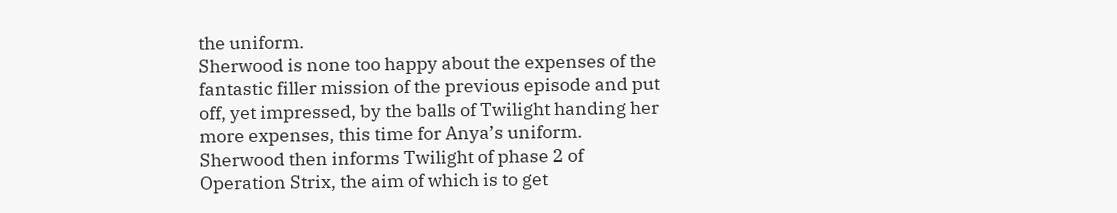the uniform.
Sherwood is none too happy about the expenses of the fantastic filler mission of the previous episode and put off, yet impressed, by the balls of Twilight handing her more expenses, this time for Anya’s uniform.
Sherwood then informs Twilight of phase 2 of Operation Strix, the aim of which is to get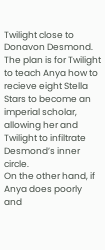Twilight close to Donavon Desmond.
The plan is for Twilight to teach Anya how to recieve eight Stella Stars to become an imperial scholar, allowing her and Twilight to infiltrate Desmond’s inner circle.
On the other hand, if Anya does poorly and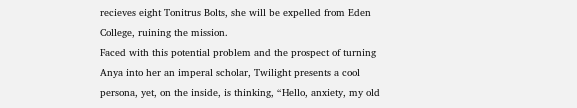recieves eight Tonitrus Bolts, she will be expelled from Eden College, ruining the mission.
Faced with this potential problem and the prospect of turning Anya into her an imperal scholar, Twilight presents a cool persona, yet, on the inside, is thinking, “Hello, anxiety, my old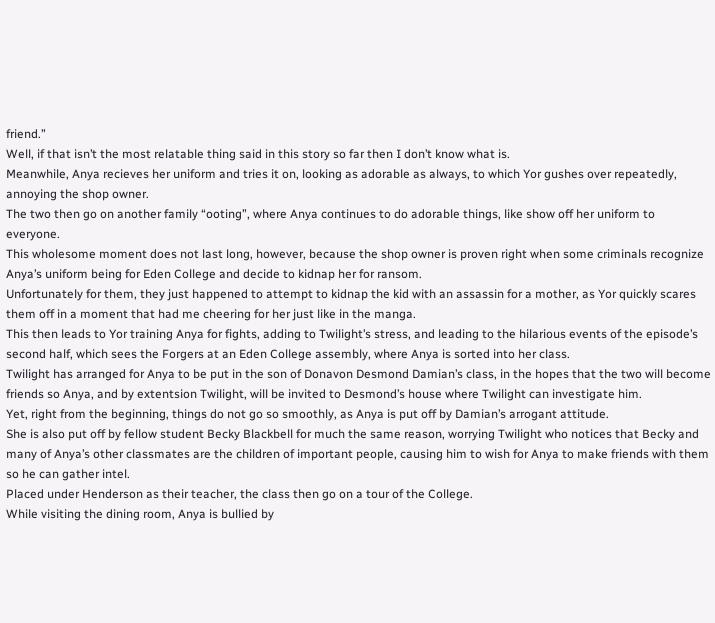friend.”
Well, if that isn’t the most relatable thing said in this story so far then I don’t know what is.
Meanwhile, Anya recieves her uniform and tries it on, looking as adorable as always, to which Yor gushes over repeatedly, annoying the shop owner.
The two then go on another family “ooting”, where Anya continues to do adorable things, like show off her uniform to everyone.
This wholesome moment does not last long, however, because the shop owner is proven right when some criminals recognize Anya’s uniform being for Eden College and decide to kidnap her for ransom.
Unfortunately for them, they just happened to attempt to kidnap the kid with an assassin for a mother, as Yor quickly scares them off in a moment that had me cheering for her just like in the manga.
This then leads to Yor training Anya for fights, adding to Twilight’s stress, and leading to the hilarious events of the episode’s second half, which sees the Forgers at an Eden College assembly, where Anya is sorted into her class.
Twilight has arranged for Anya to be put in the son of Donavon Desmond Damian’s class, in the hopes that the two will become friends so Anya, and by extentsion Twilight, will be invited to Desmond’s house where Twilight can investigate him.
Yet, right from the beginning, things do not go so smoothly, as Anya is put off by Damian’s arrogant attitude.
She is also put off by fellow student Becky Blackbell for much the same reason, worrying Twilight who notices that Becky and many of Anya’s other classmates are the children of important people, causing him to wish for Anya to make friends with them so he can gather intel.
Placed under Henderson as their teacher, the class then go on a tour of the College.
While visiting the dining room, Anya is bullied by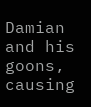Damian and his goons, causing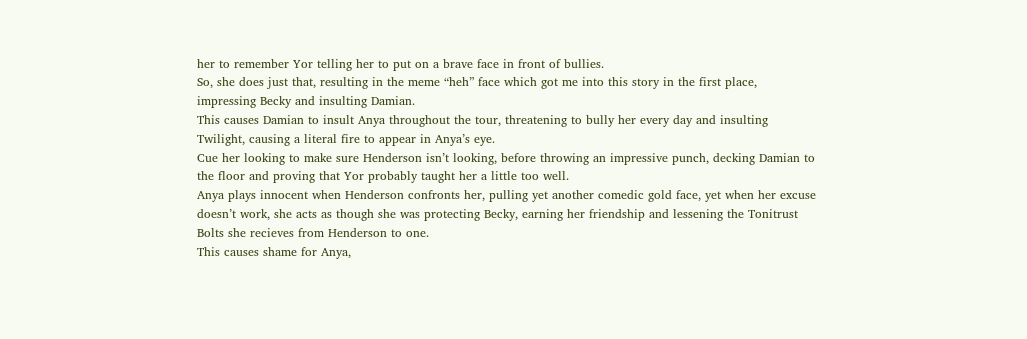her to remember Yor telling her to put on a brave face in front of bullies.
So, she does just that, resulting in the meme “heh” face which got me into this story in the first place, impressing Becky and insulting Damian.
This causes Damian to insult Anya throughout the tour, threatening to bully her every day and insulting Twilight, causing a literal fire to appear in Anya’s eye.
Cue her looking to make sure Henderson isn’t looking, before throwing an impressive punch, decking Damian to the floor and proving that Yor probably taught her a little too well.
Anya plays innocent when Henderson confronts her, pulling yet another comedic gold face, yet when her excuse doesn’t work, she acts as though she was protecting Becky, earning her friendship and lessening the Tonitrust Bolts she recieves from Henderson to one.
This causes shame for Anya,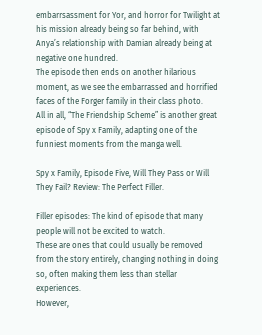embarrsassment for Yor, and horror for Twilight at his mission already being so far behind, with Anya’s relationship with Damian already being at negative one hundred.
The episode then ends on another hilarious moment, as we see the embarrassed and horrified faces of the Forger family in their class photo.
All in all, “The Friendship Scheme” is another great episode of Spy x Family, adapting one of the funniest moments from the manga well.

Spy x Family, Episode Five, Will They Pass or Will They Fail? Review: The Perfect Filler.

Filler episodes: The kind of episode that many people will not be excited to watch.
These are ones that could usually be removed from the story entirely, changing nothing in doing so, often making them less than stellar experiences.
However,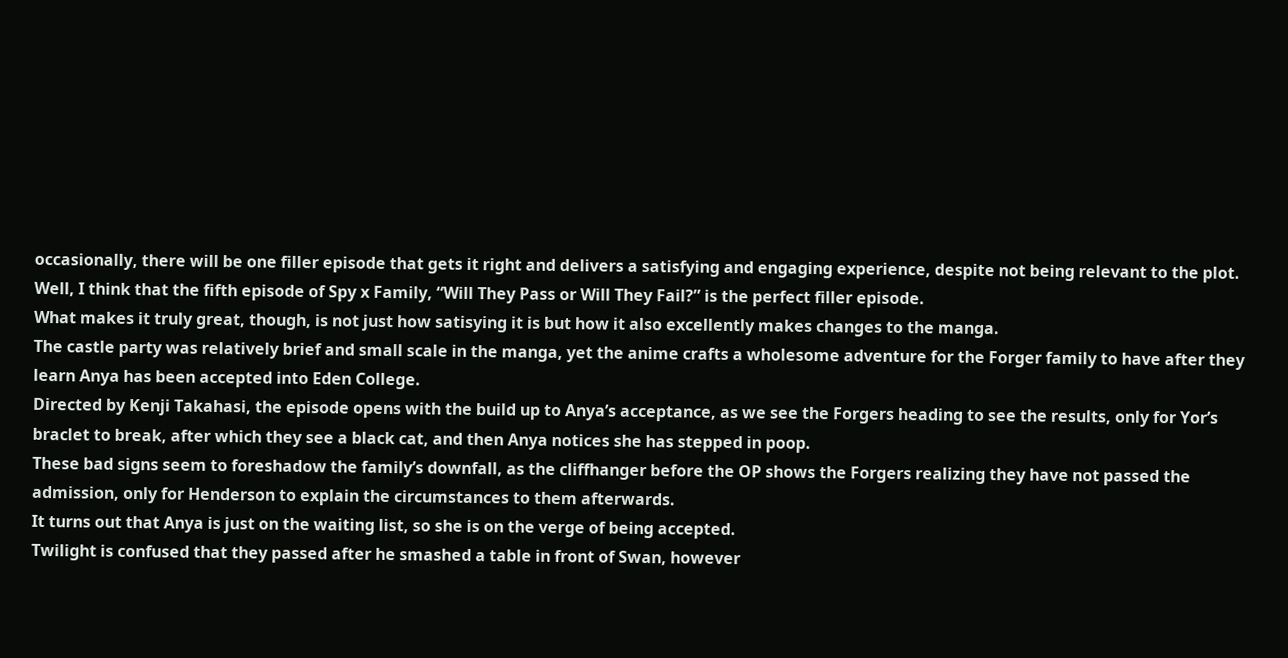occasionally, there will be one filler episode that gets it right and delivers a satisfying and engaging experience, despite not being relevant to the plot.
Well, I think that the fifth episode of Spy x Family, “Will They Pass or Will They Fail?” is the perfect filler episode.
What makes it truly great, though, is not just how satisying it is but how it also excellently makes changes to the manga.
The castle party was relatively brief and small scale in the manga, yet the anime crafts a wholesome adventure for the Forger family to have after they learn Anya has been accepted into Eden College.
Directed by Kenji Takahasi, the episode opens with the build up to Anya’s acceptance, as we see the Forgers heading to see the results, only for Yor’s braclet to break, after which they see a black cat, and then Anya notices she has stepped in poop.
These bad signs seem to foreshadow the family’s downfall, as the cliffhanger before the OP shows the Forgers realizing they have not passed the admission, only for Henderson to explain the circumstances to them afterwards.
It turns out that Anya is just on the waiting list, so she is on the verge of being accepted.
Twilight is confused that they passed after he smashed a table in front of Swan, however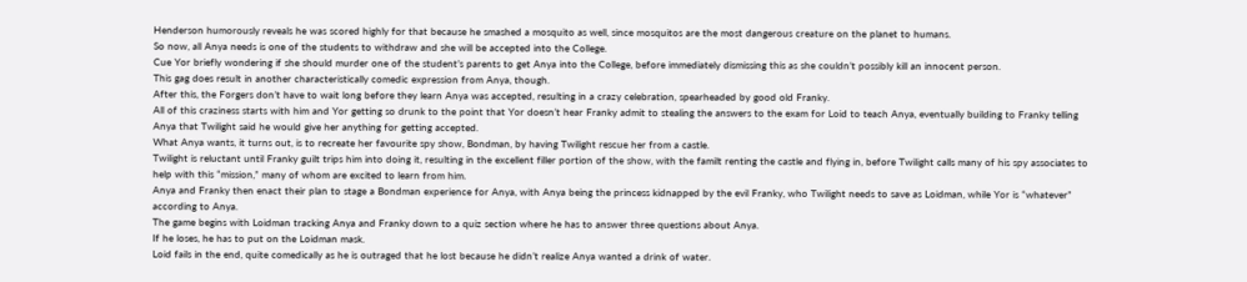Henderson humorously reveals he was scored highly for that because he smashed a mosquito as well, since mosquitos are the most dangerous creature on the planet to humans.
So now, all Anya needs is one of the students to withdraw and she will be accepted into the College.
Cue Yor briefly wondering if she should murder one of the student’s parents to get Anya into the College, before immediately dismissing this as she couldn’t possibly kill an innocent person.
This gag does result in another characteristically comedic expression from Anya, though.
After this, the Forgers don’t have to wait long before they learn Anya was accepted, resulting in a crazy celebration, spearheaded by good old Franky.
All of this craziness starts with him and Yor getting so drunk to the point that Yor doesn’t hear Franky admit to stealing the answers to the exam for Loid to teach Anya, eventually building to Franky telling Anya that Twilight said he would give her anything for getting accepted.
What Anya wants, it turns out, is to recreate her favourite spy show, Bondman, by having Twilight rescue her from a castle.
Twilight is reluctant until Franky guilt trips him into doing it, resulting in the excellent filler portion of the show, with the familt renting the castle and flying in, before Twilight calls many of his spy associates to help with this “mission,” many of whom are excited to learn from him.
Anya and Franky then enact their plan to stage a Bondman experience for Anya, with Anya being the princess kidnapped by the evil Franky, who Twilight needs to save as Loidman, while Yor is “whatever” according to Anya.
The game begins with Loidman tracking Anya and Franky down to a quiz section where he has to answer three questions about Anya.
If he loses, he has to put on the Loidman mask.
Loid fails in the end, quite comedically as he is outraged that he lost because he didn’t realize Anya wanted a drink of water.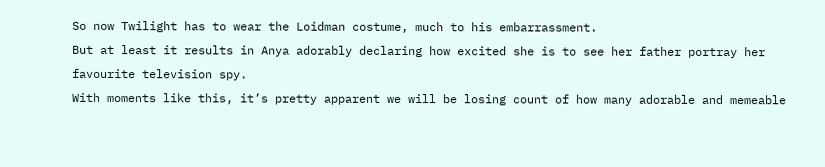So now Twilight has to wear the Loidman costume, much to his embarrassment.
But at least it results in Anya adorably declaring how excited she is to see her father portray her favourite television spy.
With moments like this, it’s pretty apparent we will be losing count of how many adorable and memeable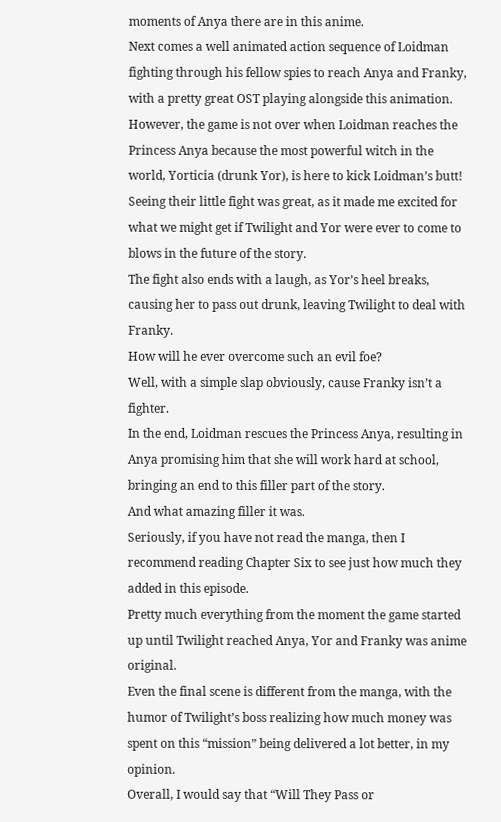moments of Anya there are in this anime.
Next comes a well animated action sequence of Loidman fighting through his fellow spies to reach Anya and Franky, with a pretty great OST playing alongside this animation.
However, the game is not over when Loidman reaches the Princess Anya because the most powerful witch in the world, Yorticia (drunk Yor), is here to kick Loidman’s butt!
Seeing their little fight was great, as it made me excited for what we might get if Twilight and Yor were ever to come to blows in the future of the story.
The fight also ends with a laugh, as Yor’s heel breaks, causing her to pass out drunk, leaving Twilight to deal with Franky.
How will he ever overcome such an evil foe?
Well, with a simple slap obviously, cause Franky isn’t a fighter.
In the end, Loidman rescues the Princess Anya, resulting in Anya promising him that she will work hard at school, bringing an end to this filler part of the story.
And what amazing filler it was.
Seriously, if you have not read the manga, then I recommend reading Chapter Six to see just how much they added in this episode.
Pretty much everything from the moment the game started up until Twilight reached Anya, Yor and Franky was anime original.
Even the final scene is different from the manga, with the humor of Twilight’s boss realizing how much money was spent on this “mission” being delivered a lot better, in my opinion.
Overall, I would say that “Will They Pass or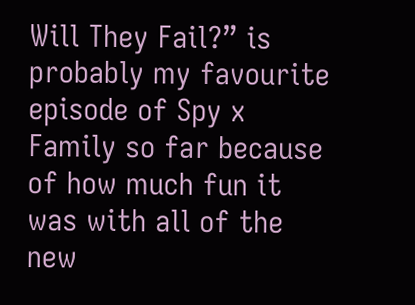Will They Fail?” is probably my favourite episode of Spy x Family so far because of how much fun it was with all of the new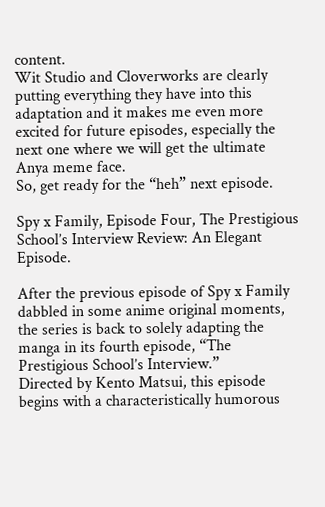content.
Wit Studio and Cloverworks are clearly putting everything they have into this adaptation and it makes me even more excited for future episodes, especially the next one where we will get the ultimate Anya meme face.
So, get ready for the “heh” next episode.

Spy x Family, Episode Four, The Prestigious School’s Interview Review: An Elegant Episode.

After the previous episode of Spy x Family dabbled in some anime original moments, the series is back to solely adapting the manga in its fourth episode, “The Prestigious School’s Interview.”
Directed by Kento Matsui, this episode begins with a characteristically humorous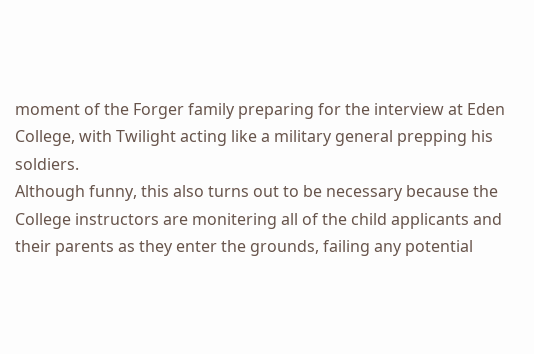moment of the Forger family preparing for the interview at Eden College, with Twilight acting like a military general prepping his soldiers.
Although funny, this also turns out to be necessary because the College instructors are monitering all of the child applicants and their parents as they enter the grounds, failing any potential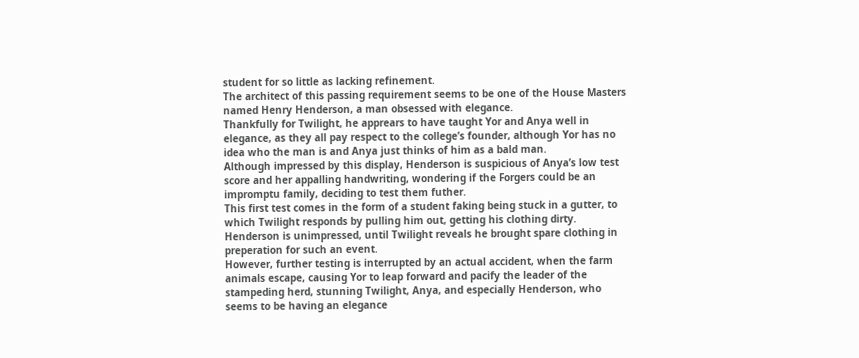student for so little as lacking refinement.
The architect of this passing requirement seems to be one of the House Masters named Henry Henderson, a man obsessed with elegance.
Thankfully for Twilight, he apprears to have taught Yor and Anya well in elegance, as they all pay respect to the college’s founder, although Yor has no idea who the man is and Anya just thinks of him as a bald man.
Although impressed by this display, Henderson is suspicious of Anya’s low test score and her appalling handwriting, wondering if the Forgers could be an impromptu family, deciding to test them futher.
This first test comes in the form of a student faking being stuck in a gutter, to which Twilight responds by pulling him out, getting his clothing dirty.
Henderson is unimpressed, until Twilight reveals he brought spare clothing in preperation for such an event.
However, further testing is interrupted by an actual accident, when the farm animals escape, causing Yor to leap forward and pacify the leader of the stampeding herd, stunning Twilight, Anya, and especially Henderson, who seems to be having an elegance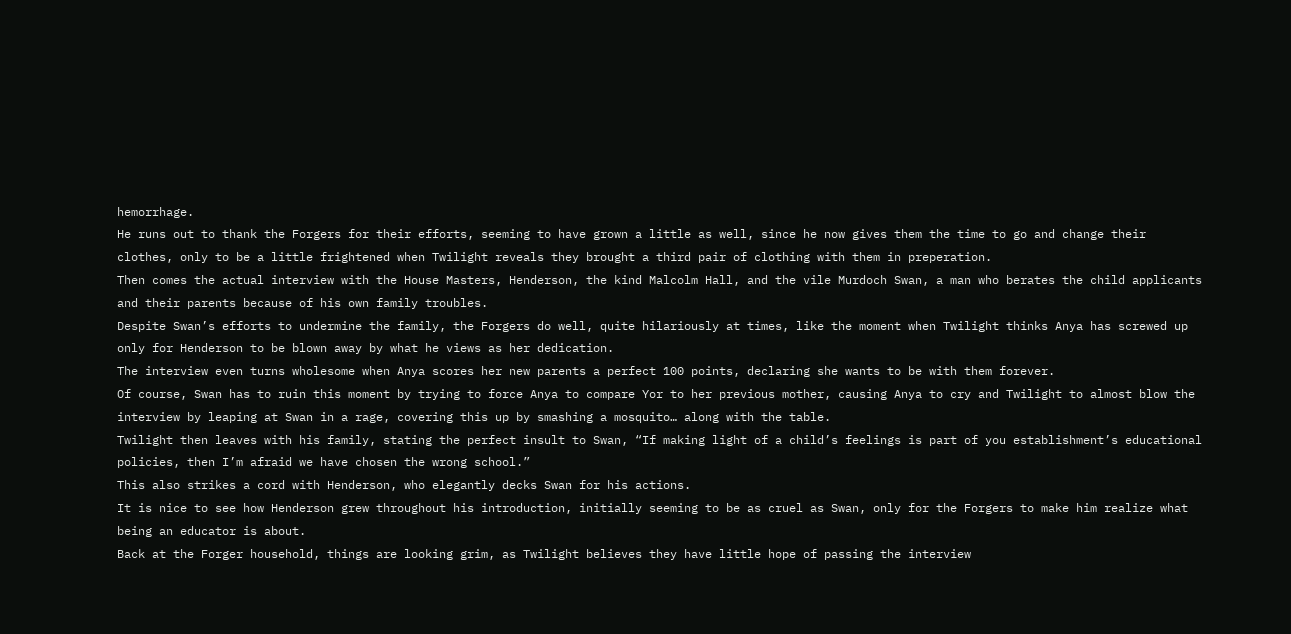hemorrhage.
He runs out to thank the Forgers for their efforts, seeming to have grown a little as well, since he now gives them the time to go and change their clothes, only to be a little frightened when Twilight reveals they brought a third pair of clothing with them in preperation.
Then comes the actual interview with the House Masters, Henderson, the kind Malcolm Hall, and the vile Murdoch Swan, a man who berates the child applicants and their parents because of his own family troubles.
Despite Swan’s efforts to undermine the family, the Forgers do well, quite hilariously at times, like the moment when Twilight thinks Anya has screwed up only for Henderson to be blown away by what he views as her dedication.
The interview even turns wholesome when Anya scores her new parents a perfect 100 points, declaring she wants to be with them forever.
Of course, Swan has to ruin this moment by trying to force Anya to compare Yor to her previous mother, causing Anya to cry and Twilight to almost blow the interview by leaping at Swan in a rage, covering this up by smashing a mosquito… along with the table.
Twilight then leaves with his family, stating the perfect insult to Swan, “If making light of a child’s feelings is part of you establishment’s educational policies, then I’m afraid we have chosen the wrong school.”
This also strikes a cord with Henderson, who elegantly decks Swan for his actions.
It is nice to see how Henderson grew throughout his introduction, initially seeming to be as cruel as Swan, only for the Forgers to make him realize what being an educator is about.
Back at the Forger household, things are looking grim, as Twilight believes they have little hope of passing the interview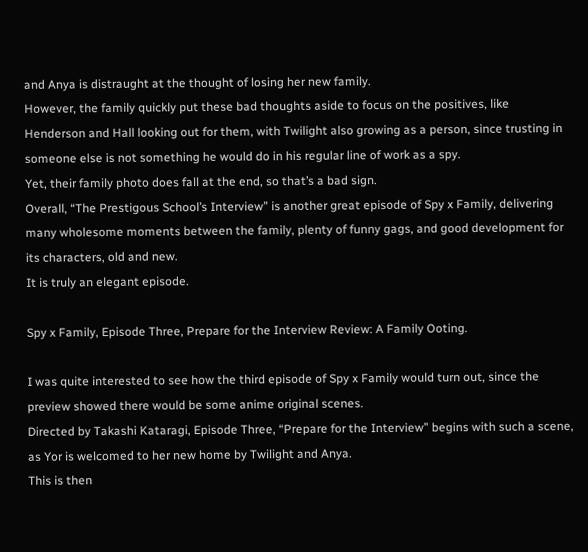and Anya is distraught at the thought of losing her new family.
However, the family quickly put these bad thoughts aside to focus on the positives, like Henderson and Hall looking out for them, with Twilight also growing as a person, since trusting in someone else is not something he would do in his regular line of work as a spy.
Yet, their family photo does fall at the end, so that’s a bad sign.
Overall, “The Prestigous School’s Interview” is another great episode of Spy x Family, delivering many wholesome moments between the family, plenty of funny gags, and good development for its characters, old and new.
It is truly an elegant episode.

Spy x Family, Episode Three, Prepare for the Interview Review: A Family Ooting.

I was quite interested to see how the third episode of Spy x Family would turn out, since the preview showed there would be some anime original scenes.
Directed by Takashi Kataragi, Episode Three, “Prepare for the Interview” begins with such a scene, as Yor is welcomed to her new home by Twilight and Anya.
This is then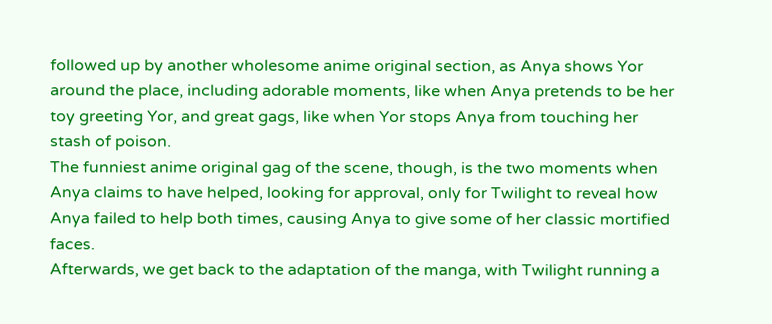followed up by another wholesome anime original section, as Anya shows Yor around the place, including adorable moments, like when Anya pretends to be her toy greeting Yor, and great gags, like when Yor stops Anya from touching her stash of poison.
The funniest anime original gag of the scene, though, is the two moments when Anya claims to have helped, looking for approval, only for Twilight to reveal how Anya failed to help both times, causing Anya to give some of her classic mortified faces.
Afterwards, we get back to the adaptation of the manga, with Twilight running a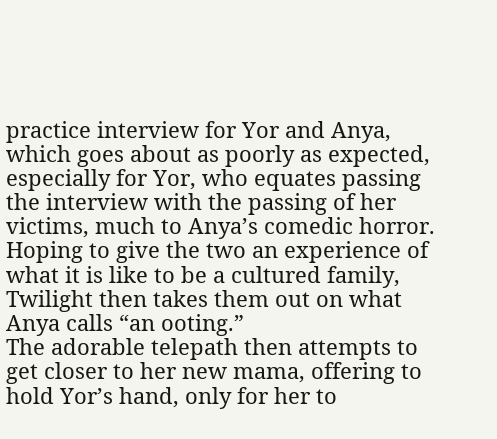practice interview for Yor and Anya, which goes about as poorly as expected, especially for Yor, who equates passing the interview with the passing of her victims, much to Anya’s comedic horror.
Hoping to give the two an experience of what it is like to be a cultured family, Twilight then takes them out on what Anya calls “an ooting.”
The adorable telepath then attempts to get closer to her new mama, offering to hold Yor’s hand, only for her to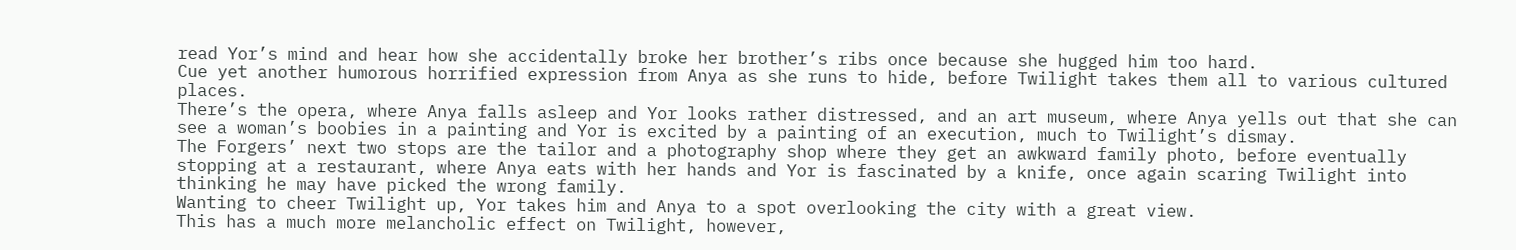read Yor’s mind and hear how she accidentally broke her brother’s ribs once because she hugged him too hard.
Cue yet another humorous horrified expression from Anya as she runs to hide, before Twilight takes them all to various cultured places.
There’s the opera, where Anya falls asleep and Yor looks rather distressed, and an art museum, where Anya yells out that she can see a woman’s boobies in a painting and Yor is excited by a painting of an execution, much to Twilight’s dismay.
The Forgers’ next two stops are the tailor and a photography shop where they get an awkward family photo, before eventually stopping at a restaurant, where Anya eats with her hands and Yor is fascinated by a knife, once again scaring Twilight into thinking he may have picked the wrong family.
Wanting to cheer Twilight up, Yor takes him and Anya to a spot overlooking the city with a great view.
This has a much more melancholic effect on Twilight, however,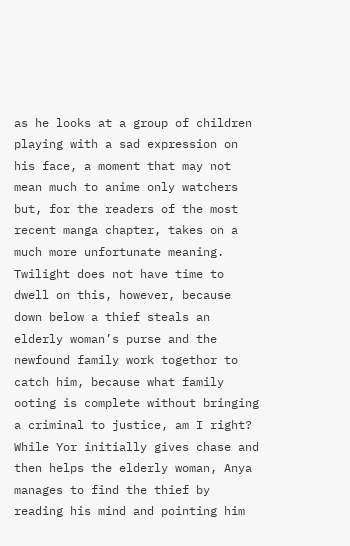as he looks at a group of children playing with a sad expression on his face, a moment that may not mean much to anime only watchers but, for the readers of the most recent manga chapter, takes on a much more unfortunate meaning.
Twilight does not have time to dwell on this, however, because down below a thief steals an elderly woman’s purse and the newfound family work togethor to catch him, because what family ooting is complete without bringing a criminal to justice, am I right?
While Yor initially gives chase and then helps the elderly woman, Anya manages to find the thief by reading his mind and pointing him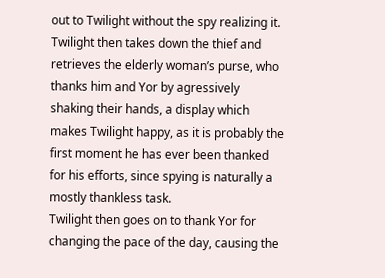out to Twilight without the spy realizing it.
Twilight then takes down the thief and retrieves the elderly woman’s purse, who thanks him and Yor by agressively shaking their hands, a display which makes Twilight happy, as it is probably the first moment he has ever been thanked for his efforts, since spying is naturally a mostly thankless task.
Twilight then goes on to thank Yor for changing the pace of the day, causing the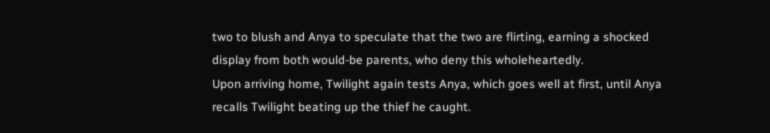two to blush and Anya to speculate that the two are flirting, earning a shocked display from both would-be parents, who deny this wholeheartedly.
Upon arriving home, Twilight again tests Anya, which goes well at first, until Anya recalls Twilight beating up the thief he caught.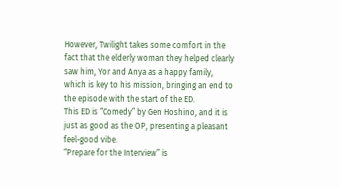However, Twilight takes some comfort in the fact that the elderly woman they helped clearly saw him, Yor and Anya as a happy family, which is key to his mission, bringing an end to the episode with the start of the ED.
This ED is “Comedy” by Gen Hoshino, and it is just as good as the OP, presenting a pleasant feel-good vibe.
“Prepare for the Interview” is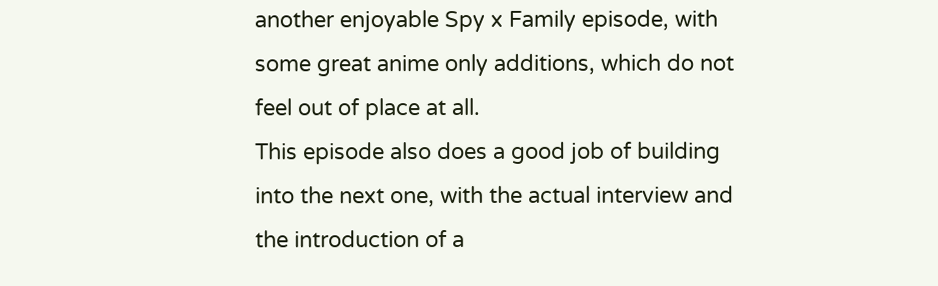another enjoyable Spy x Family episode, with some great anime only additions, which do not feel out of place at all.
This episode also does a good job of building into the next one, with the actual interview and the introduction of a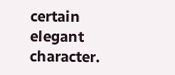certain elegant character.